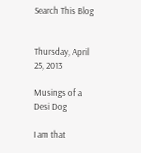Search This Blog


Thursday, April 25, 2013

Musings of a Desi Dog

I am that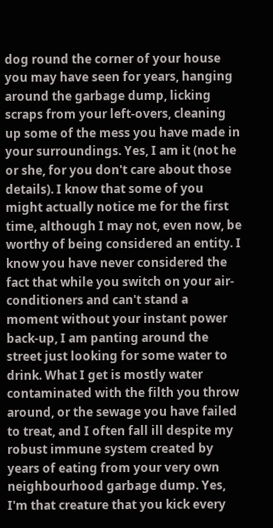dog round the corner of your house you may have seen for years, hanging around the garbage dump, licking scraps from your left-overs, cleaning up some of the mess you have made in your surroundings. Yes, I am it (not he or she, for you don't care about those details). I know that some of you might actually notice me for the first time, although I may not, even now, be worthy of being considered an entity. I know you have never considered the fact that while you switch on your air-conditioners and can't stand a moment without your instant power back-up, I am panting around the street just looking for some water to drink. What I get is mostly water contaminated with the filth you throw around, or the sewage you have failed to treat, and I often fall ill despite my robust immune system created by years of eating from your very own neighbourhood garbage dump. Yes, I'm that creature that you kick every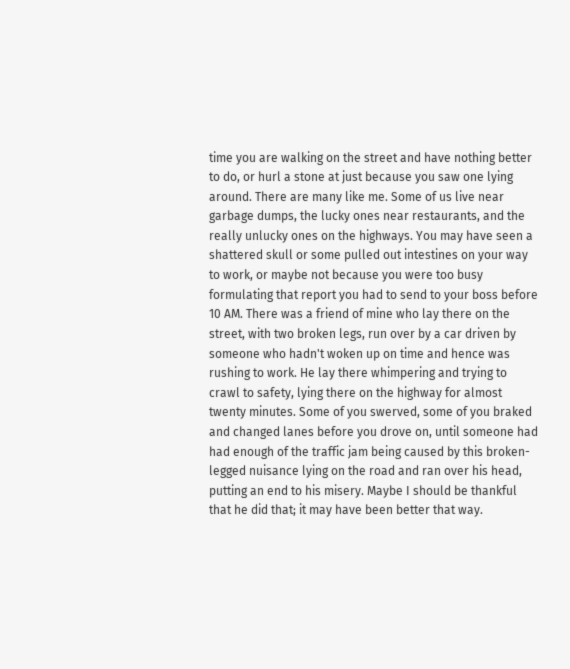time you are walking on the street and have nothing better to do, or hurl a stone at just because you saw one lying around. There are many like me. Some of us live near garbage dumps, the lucky ones near restaurants, and the really unlucky ones on the highways. You may have seen a shattered skull or some pulled out intestines on your way to work, or maybe not because you were too busy formulating that report you had to send to your boss before 10 AM. There was a friend of mine who lay there on the street, with two broken legs, run over by a car driven by someone who hadn't woken up on time and hence was rushing to work. He lay there whimpering and trying to crawl to safety, lying there on the highway for almost twenty minutes. Some of you swerved, some of you braked and changed lanes before you drove on, until someone had had enough of the traffic jam being caused by this broken-legged nuisance lying on the road and ran over his head, putting an end to his misery. Maybe I should be thankful that he did that; it may have been better that way.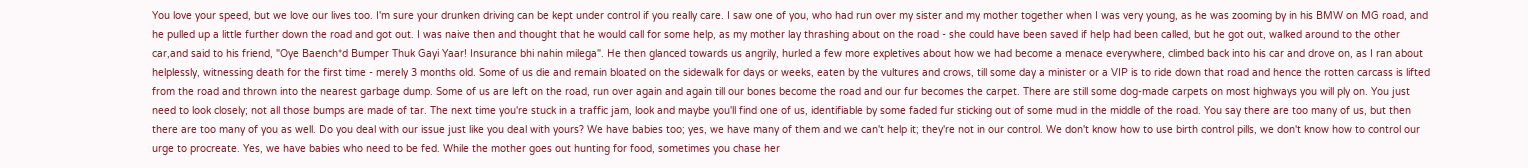You love your speed, but we love our lives too. I'm sure your drunken driving can be kept under control if you really care. I saw one of you, who had run over my sister and my mother together when I was very young, as he was zooming by in his BMW on MG road, and he pulled up a little further down the road and got out. I was naive then and thought that he would call for some help, as my mother lay thrashing about on the road - she could have been saved if help had been called, but he got out, walked around to the other car,and said to his friend, "Oye Baench*d Bumper Thuk Gayi Yaar! Insurance bhi nahin milega". He then glanced towards us angrily, hurled a few more expletives about how we had become a menace everywhere, climbed back into his car and drove on, as I ran about helplessly, witnessing death for the first time - merely 3 months old. Some of us die and remain bloated on the sidewalk for days or weeks, eaten by the vultures and crows, till some day a minister or a VIP is to ride down that road and hence the rotten carcass is lifted from the road and thrown into the nearest garbage dump. Some of us are left on the road, run over again and again till our bones become the road and our fur becomes the carpet. There are still some dog-made carpets on most highways you will ply on. You just need to look closely; not all those bumps are made of tar. The next time you're stuck in a traffic jam, look and maybe you'll find one of us, identifiable by some faded fur sticking out of some mud in the middle of the road. You say there are too many of us, but then there are too many of you as well. Do you deal with our issue just like you deal with yours? We have babies too; yes, we have many of them and we can't help it; they're not in our control. We don't know how to use birth control pills, we don't know how to control our urge to procreate. Yes, we have babies who need to be fed. While the mother goes out hunting for food, sometimes you chase her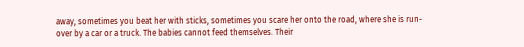away, sometimes you beat her with sticks, sometimes you scare her onto the road, where she is run-over by a car or a truck. The babies cannot feed themselves. Their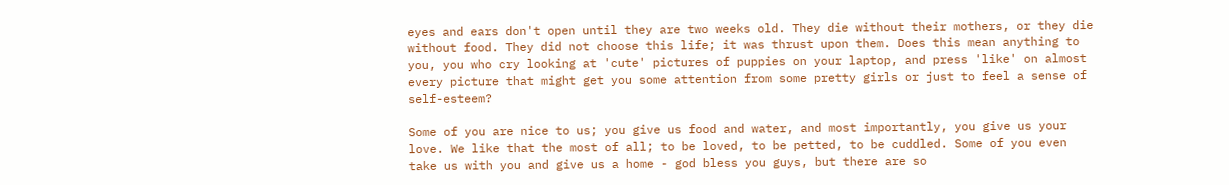eyes and ears don't open until they are two weeks old. They die without their mothers, or they die without food. They did not choose this life; it was thrust upon them. Does this mean anything to you, you who cry looking at 'cute' pictures of puppies on your laptop, and press 'like' on almost every picture that might get you some attention from some pretty girls or just to feel a sense of self-esteem?

Some of you are nice to us; you give us food and water, and most importantly, you give us your love. We like that the most of all; to be loved, to be petted, to be cuddled. Some of you even take us with you and give us a home - god bless you guys, but there are so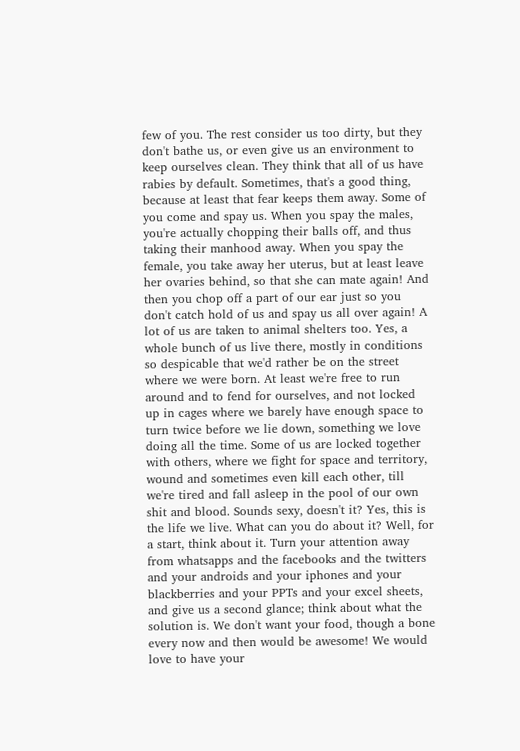few of you. The rest consider us too dirty, but they don't bathe us, or even give us an environment to keep ourselves clean. They think that all of us have rabies by default. Sometimes, that's a good thing, because at least that fear keeps them away. Some of you come and spay us. When you spay the males, you're actually chopping their balls off, and thus taking their manhood away. When you spay the female, you take away her uterus, but at least leave her ovaries behind, so that she can mate again! And then you chop off a part of our ear just so you don't catch hold of us and spay us all over again! A lot of us are taken to animal shelters too. Yes, a whole bunch of us live there, mostly in conditions so despicable that we'd rather be on the street where we were born. At least we're free to run around and to fend for ourselves, and not locked up in cages where we barely have enough space to turn twice before we lie down, something we love doing all the time. Some of us are locked together with others, where we fight for space and territory, wound and sometimes even kill each other, till we're tired and fall asleep in the pool of our own shit and blood. Sounds sexy, doesn't it? Yes, this is the life we live. What can you do about it? Well, for a start, think about it. Turn your attention away from whatsapps and the facebooks and the twitters and your androids and your iphones and your blackberries and your PPTs and your excel sheets, and give us a second glance; think about what the solution is. We don't want your food, though a bone every now and then would be awesome! We would love to have your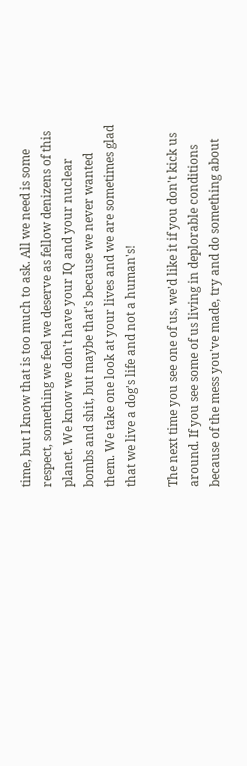time, but I know that is too much to ask. All we need is some respect, something we feel we deserve as fellow denizens of this planet. We know we don't have your IQ and your nuclear bombs and shit, but maybe that's because we never wanted them. We take one look at your lives and we are sometimes glad that we live a dog's life and not a human's!

The next time you see one of us, we'd like it if you don't kick us around. If you see some of us living in deplorable conditions because of the mess you've made, try and do something about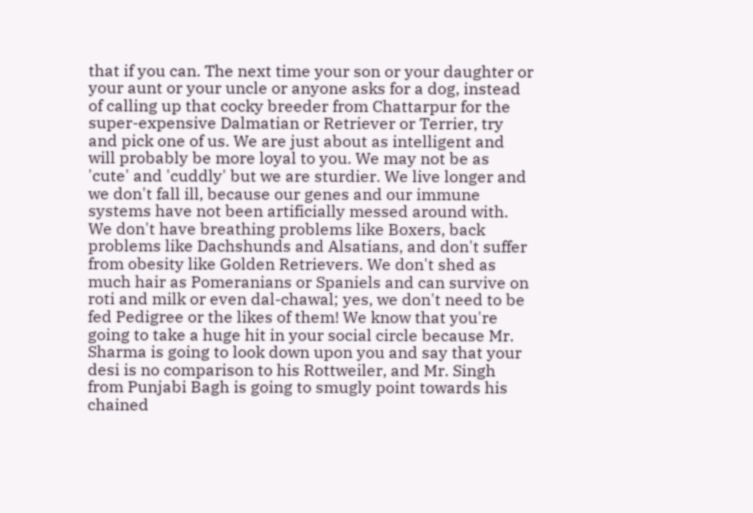that if you can. The next time your son or your daughter or your aunt or your uncle or anyone asks for a dog, instead of calling up that cocky breeder from Chattarpur for the super-expensive Dalmatian or Retriever or Terrier, try and pick one of us. We are just about as intelligent and will probably be more loyal to you. We may not be as 'cute' and 'cuddly' but we are sturdier. We live longer and we don't fall ill, because our genes and our immune systems have not been artificially messed around with. We don't have breathing problems like Boxers, back problems like Dachshunds and Alsatians, and don't suffer from obesity like Golden Retrievers. We don't shed as much hair as Pomeranians or Spaniels and can survive on roti and milk or even dal-chawal; yes, we don't need to be fed Pedigree or the likes of them! We know that you're going to take a huge hit in your social circle because Mr. Sharma is going to look down upon you and say that your desi is no comparison to his Rottweiler, and Mr. Singh from Punjabi Bagh is going to smugly point towards his chained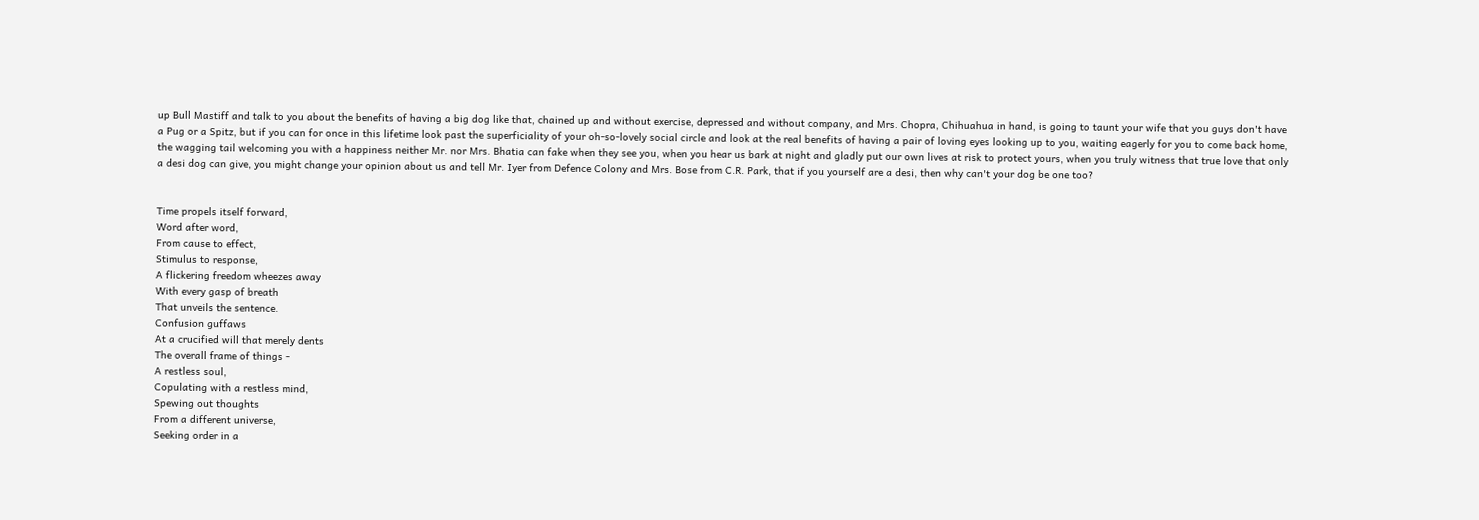up Bull Mastiff and talk to you about the benefits of having a big dog like that, chained up and without exercise, depressed and without company, and Mrs. Chopra, Chihuahua in hand, is going to taunt your wife that you guys don't have a Pug or a Spitz, but if you can for once in this lifetime look past the superficiality of your oh-so-lovely social circle and look at the real benefits of having a pair of loving eyes looking up to you, waiting eagerly for you to come back home, the wagging tail welcoming you with a happiness neither Mr. nor Mrs. Bhatia can fake when they see you, when you hear us bark at night and gladly put our own lives at risk to protect yours, when you truly witness that true love that only a desi dog can give, you might change your opinion about us and tell Mr. Iyer from Defence Colony and Mrs. Bose from C.R. Park, that if you yourself are a desi, then why can't your dog be one too?


Time propels itself forward,
Word after word,
From cause to effect,
Stimulus to response,
A flickering freedom wheezes away
With every gasp of breath
That unveils the sentence.
Confusion guffaws
At a crucified will that merely dents
The overall frame of things -
A restless soul,
Copulating with a restless mind,
Spewing out thoughts
From a different universe,
Seeking order in a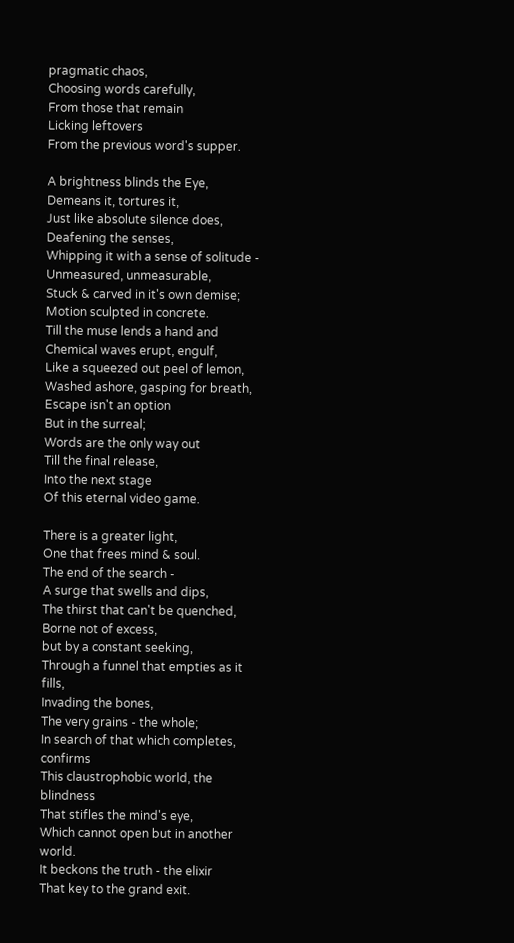pragmatic chaos,
Choosing words carefully,
From those that remain
Licking leftovers
From the previous word's supper.

A brightness blinds the Eye,
Demeans it, tortures it,
Just like absolute silence does,
Deafening the senses,
Whipping it with a sense of solitude -
Unmeasured, unmeasurable,
Stuck & carved in it's own demise;
Motion sculpted in concrete.
Till the muse lends a hand and
Chemical waves erupt, engulf,
Like a squeezed out peel of lemon,
Washed ashore, gasping for breath,
Escape isn't an option
But in the surreal;
Words are the only way out
Till the final release,
Into the next stage
Of this eternal video game.

There is a greater light,
One that frees mind & soul.
The end of the search -
A surge that swells and dips,
The thirst that can't be quenched,
Borne not of excess,
but by a constant seeking,
Through a funnel that empties as it fills,
Invading the bones,
The very grains - the whole;
In search of that which completes, confirms
This claustrophobic world, the blindness
That stifles the mind's eye,
Which cannot open but in another world.
It beckons the truth - the elixir
That key to the grand exit.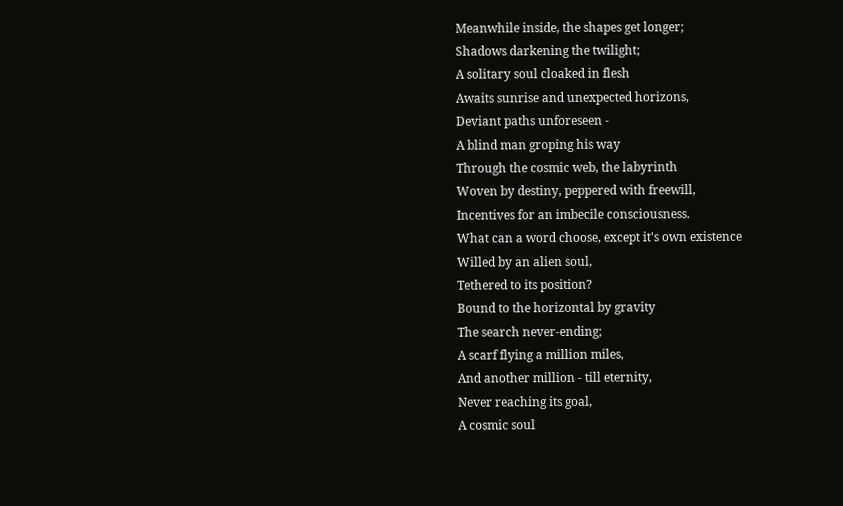Meanwhile inside, the shapes get longer;
Shadows darkening the twilight;
A solitary soul cloaked in flesh
Awaits sunrise and unexpected horizons,
Deviant paths unforeseen -
A blind man groping his way
Through the cosmic web, the labyrinth
Woven by destiny, peppered with freewill,
Incentives for an imbecile consciousness.
What can a word choose, except it's own existence
Willed by an alien soul,
Tethered to its position?
Bound to the horizontal by gravity
The search never-ending;
A scarf flying a million miles,
And another million - till eternity,
Never reaching its goal,
A cosmic soul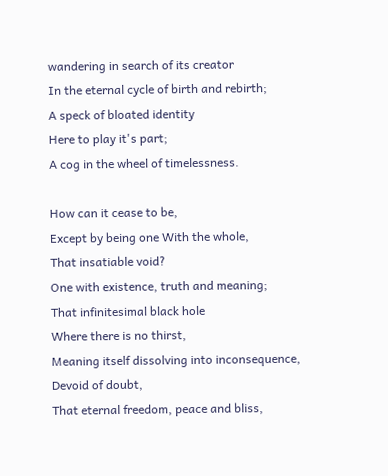wandering in search of its creator
In the eternal cycle of birth and rebirth;
A speck of bloated identity
Here to play it's part;
A cog in the wheel of timelessness.

How can it cease to be,
Except by being one With the whole,
That insatiable void?
One with existence, truth and meaning;
That infinitesimal black hole
Where there is no thirst,
Meaning itself dissolving into inconsequence,
Devoid of doubt,
That eternal freedom, peace and bliss,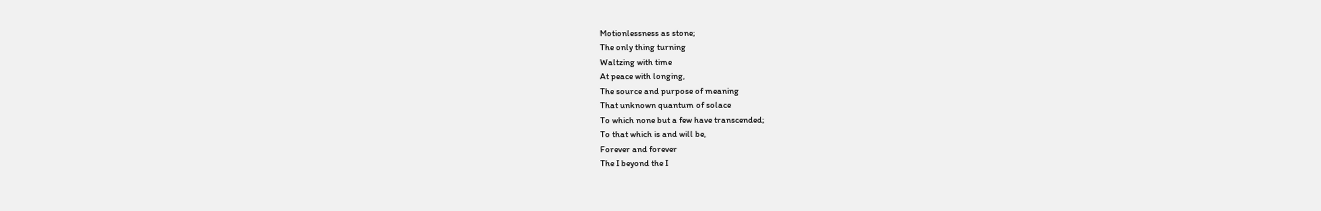Motionlessness as stone;
The only thing turning
Waltzing with time
At peace with longing,
The source and purpose of meaning
That unknown quantum of solace
To which none but a few have transcended;
To that which is and will be,
Forever and forever
The I beyond the I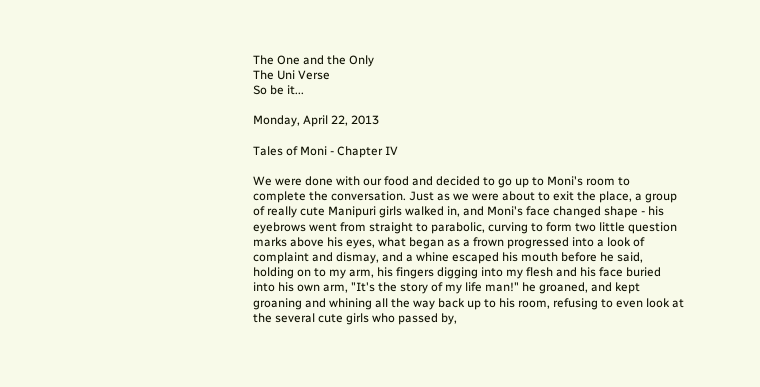The One and the Only
The Uni Verse
So be it...

Monday, April 22, 2013

Tales of Moni - Chapter IV

We were done with our food and decided to go up to Moni's room to complete the conversation. Just as we were about to exit the place, a group of really cute Manipuri girls walked in, and Moni's face changed shape - his eyebrows went from straight to parabolic, curving to form two little question marks above his eyes, what began as a frown progressed into a look of complaint and dismay, and a whine escaped his mouth before he said, holding on to my arm, his fingers digging into my flesh and his face buried into his own arm, "It's the story of my life man!" he groaned, and kept groaning and whining all the way back up to his room, refusing to even look at the several cute girls who passed by,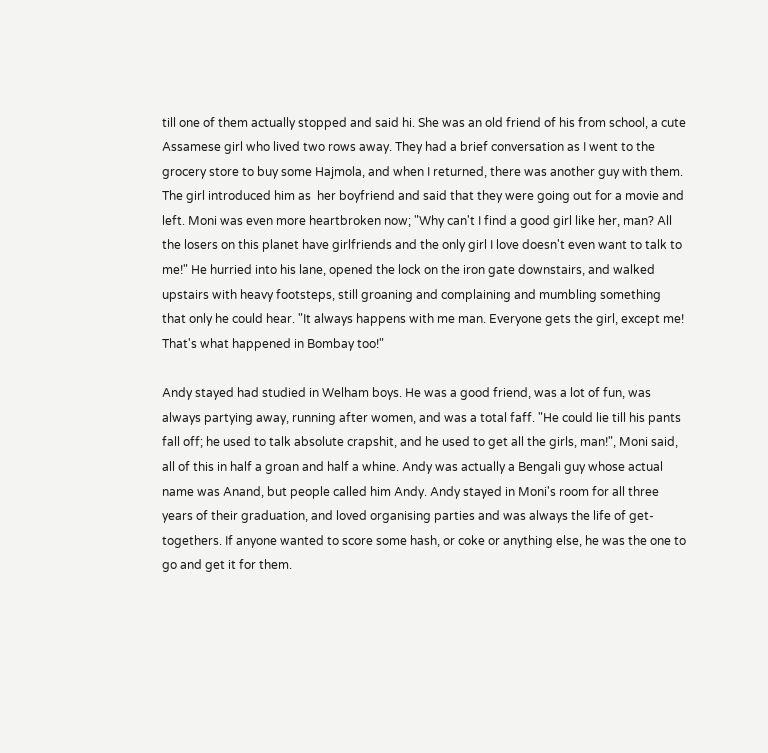till one of them actually stopped and said hi. She was an old friend of his from school, a cute Assamese girl who lived two rows away. They had a brief conversation as I went to the grocery store to buy some Hajmola, and when I returned, there was another guy with them. The girl introduced him as  her boyfriend and said that they were going out for a movie and left. Moni was even more heartbroken now; "Why can't I find a good girl like her, man? All the losers on this planet have girlfriends and the only girl I love doesn't even want to talk to me!" He hurried into his lane, opened the lock on the iron gate downstairs, and walked upstairs with heavy footsteps, still groaning and complaining and mumbling something that only he could hear. "It always happens with me man. Everyone gets the girl, except me! That's what happened in Bombay too!"

Andy stayed had studied in Welham boys. He was a good friend, was a lot of fun, was always partying away, running after women, and was a total faff. "He could lie till his pants fall off; he used to talk absolute crapshit, and he used to get all the girls, man!", Moni said, all of this in half a groan and half a whine. Andy was actually a Bengali guy whose actual name was Anand, but people called him Andy. Andy stayed in Moni's room for all three years of their graduation, and loved organising parties and was always the life of get-togethers. If anyone wanted to score some hash, or coke or anything else, he was the one to go and get it for them.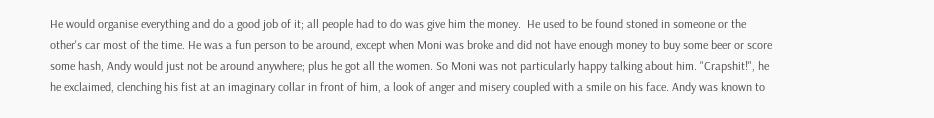He would organise everything and do a good job of it; all people had to do was give him the money.  He used to be found stoned in someone or the other's car most of the time. He was a fun person to be around, except when Moni was broke and did not have enough money to buy some beer or score some hash, Andy would just not be around anywhere; plus he got all the women. So Moni was not particularly happy talking about him. "Crapshit!", he he exclaimed, clenching his fist at an imaginary collar in front of him, a look of anger and misery coupled with a smile on his face. Andy was known to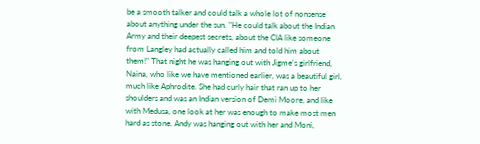be a smooth talker and could talk a whole lot of nonsense about anything under the sun. "He could talk about the Indian Army and their deepest secrets, about the CIA like someone from Langley had actually called him and told him about them!" That night he was hanging out with Jigme's girlfriend, Naina, who like we have mentioned earlier, was a beautiful girl, much like Aphrodite. She had curly hair that ran up to her shoulders and was an Indian version of Demi Moore, and like with Medusa, one look at her was enough to make most men hard as stone. Andy was hanging out with her and Moni,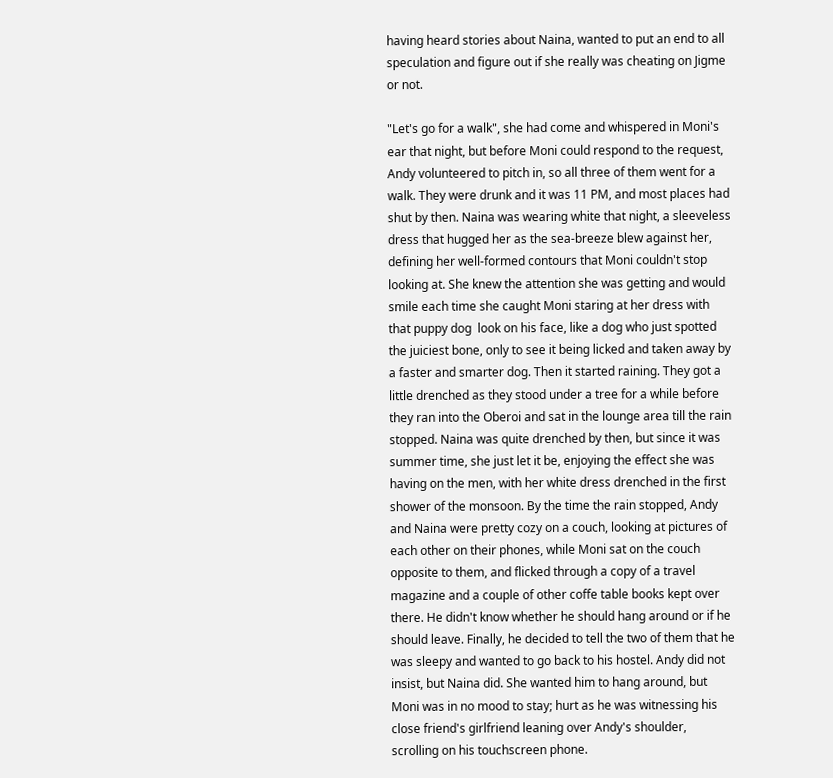having heard stories about Naina, wanted to put an end to all speculation and figure out if she really was cheating on Jigme or not.

"Let's go for a walk", she had come and whispered in Moni's ear that night, but before Moni could respond to the request, Andy volunteered to pitch in, so all three of them went for a walk. They were drunk and it was 11 PM, and most places had shut by then. Naina was wearing white that night, a sleeveless dress that hugged her as the sea-breeze blew against her, defining her well-formed contours that Moni couldn't stop looking at. She knew the attention she was getting and would smile each time she caught Moni staring at her dress with that puppy dog  look on his face, like a dog who just spotted the juiciest bone, only to see it being licked and taken away by a faster and smarter dog. Then it started raining. They got a little drenched as they stood under a tree for a while before they ran into the Oberoi and sat in the lounge area till the rain stopped. Naina was quite drenched by then, but since it was summer time, she just let it be, enjoying the effect she was having on the men, with her white dress drenched in the first shower of the monsoon. By the time the rain stopped, Andy and Naina were pretty cozy on a couch, looking at pictures of each other on their phones, while Moni sat on the couch opposite to them, and flicked through a copy of a travel magazine and a couple of other coffe table books kept over there. He didn't know whether he should hang around or if he should leave. Finally, he decided to tell the two of them that he was sleepy and wanted to go back to his hostel. Andy did not insist, but Naina did. She wanted him to hang around, but Moni was in no mood to stay; hurt as he was witnessing his close friend's girlfriend leaning over Andy's shoulder, scrolling on his touchscreen phone.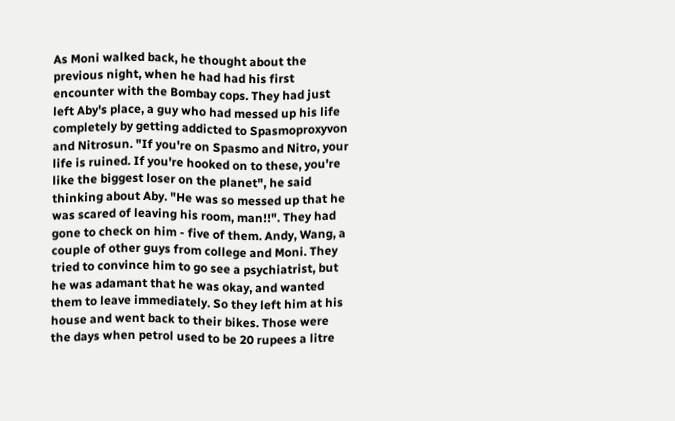As Moni walked back, he thought about the previous night, when he had had his first encounter with the Bombay cops. They had just left Aby's place, a guy who had messed up his life completely by getting addicted to Spasmoproxyvon and Nitrosun. "If you're on Spasmo and Nitro, your life is ruined. If you're hooked on to these, you're like the biggest loser on the planet", he said thinking about Aby. "He was so messed up that he was scared of leaving his room, man!!". They had gone to check on him - five of them. Andy, Wang, a couple of other guys from college and Moni. They tried to convince him to go see a psychiatrist, but he was adamant that he was okay, and wanted them to leave immediately. So they left him at his house and went back to their bikes. Those were the days when petrol used to be 20 rupees a litre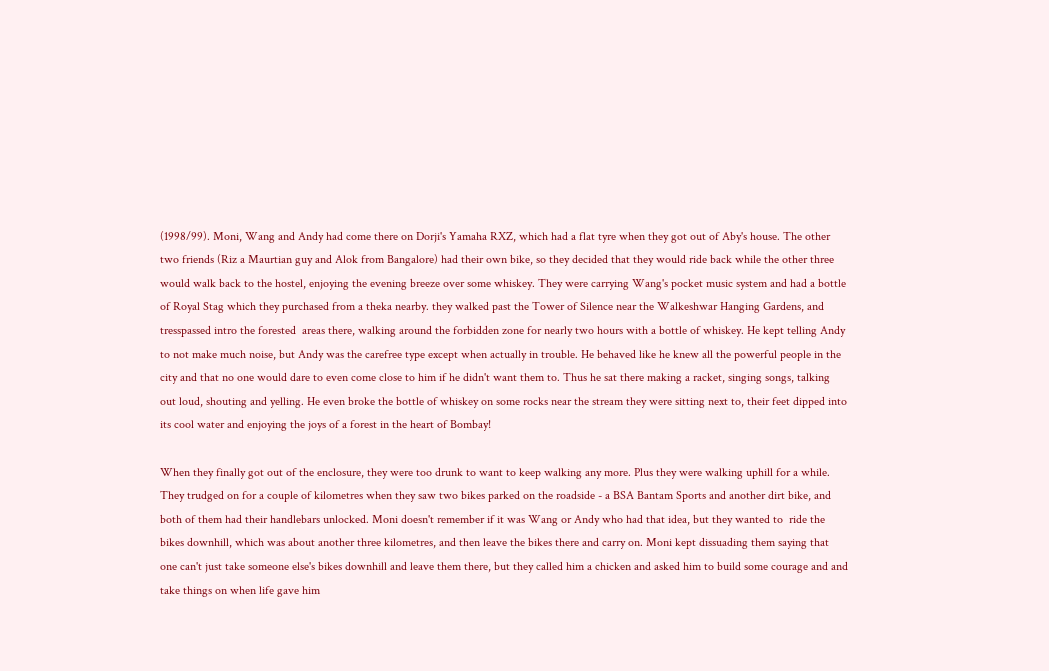(1998/99). Moni, Wang and Andy had come there on Dorji's Yamaha RXZ, which had a flat tyre when they got out of Aby's house. The other two friends (Riz a Maurtian guy and Alok from Bangalore) had their own bike, so they decided that they would ride back while the other three would walk back to the hostel, enjoying the evening breeze over some whiskey. They were carrying Wang's pocket music system and had a bottle of Royal Stag which they purchased from a theka nearby. they walked past the Tower of Silence near the Walkeshwar Hanging Gardens, and tresspassed intro the forested  areas there, walking around the forbidden zone for nearly two hours with a bottle of whiskey. He kept telling Andy to not make much noise, but Andy was the carefree type except when actually in trouble. He behaved like he knew all the powerful people in the city and that no one would dare to even come close to him if he didn't want them to. Thus he sat there making a racket, singing songs, talking out loud, shouting and yelling. He even broke the bottle of whiskey on some rocks near the stream they were sitting next to, their feet dipped into its cool water and enjoying the joys of a forest in the heart of Bombay!

When they finally got out of the enclosure, they were too drunk to want to keep walking any more. Plus they were walking uphill for a while. They trudged on for a couple of kilometres when they saw two bikes parked on the roadside - a BSA Bantam Sports and another dirt bike, and both of them had their handlebars unlocked. Moni doesn't remember if it was Wang or Andy who had that idea, but they wanted to  ride the bikes downhill, which was about another three kilometres, and then leave the bikes there and carry on. Moni kept dissuading them saying that one can't just take someone else's bikes downhill and leave them there, but they called him a chicken and asked him to build some courage and and take things on when life gave him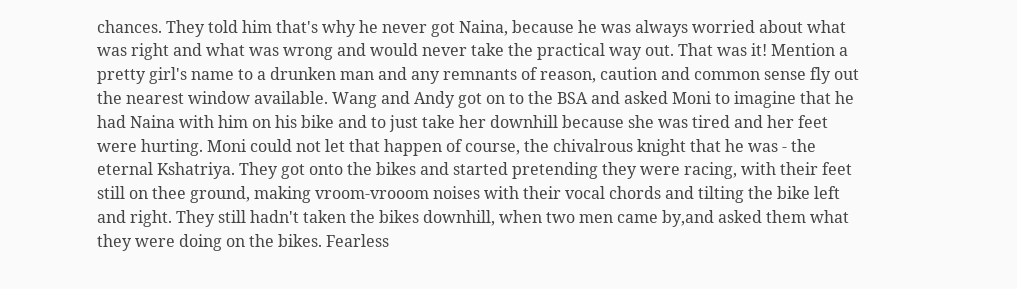chances. They told him that's why he never got Naina, because he was always worried about what was right and what was wrong and would never take the practical way out. That was it! Mention a pretty girl's name to a drunken man and any remnants of reason, caution and common sense fly out the nearest window available. Wang and Andy got on to the BSA and asked Moni to imagine that he had Naina with him on his bike and to just take her downhill because she was tired and her feet were hurting. Moni could not let that happen of course, the chivalrous knight that he was - the eternal Kshatriya. They got onto the bikes and started pretending they were racing, with their feet still on thee ground, making vroom-vrooom noises with their vocal chords and tilting the bike left and right. They still hadn't taken the bikes downhill, when two men came by,and asked them what they were doing on the bikes. Fearless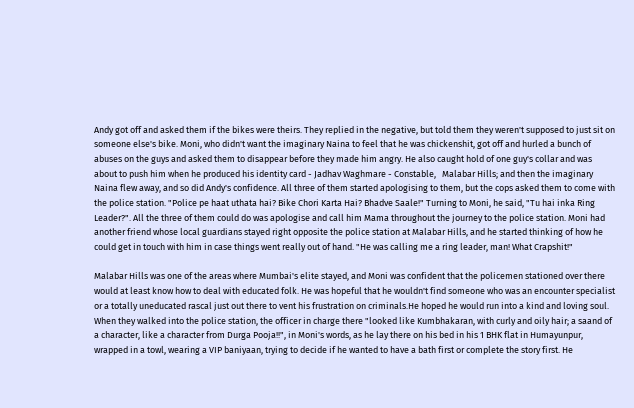Andy got off and asked them if the bikes were theirs. They replied in the negative, but told them they weren't supposed to just sit on someone else's bike. Moni, who didn't want the imaginary Naina to feel that he was chickenshit, got off and hurled a bunch of abuses on the guys and asked them to disappear before they made him angry. He also caught hold of one guy's collar and was about to push him when he produced his identity card - Jadhav Waghmare - Constable,   Malabar Hills; and then the imaginary Naina flew away, and so did Andy's confidence. All three of them started apologising to them, but the cops asked them to come with the police station. "Police pe haat uthata hai? Bike Chori Karta Hai? Bhadve Saale!" Turning to Moni, he said, "Tu hai inka Ring Leader?". All the three of them could do was apologise and call him Mama throughout the journey to the police station. Moni had another friend whose local guardians stayed right opposite the police station at Malabar Hills, and he started thinking of how he could get in touch with him in case things went really out of hand. "He was calling me a ring leader, man! What Crapshit!"

Malabar Hills was one of the areas where Mumbai's elite stayed, and Moni was confident that the policemen stationed over there would at least know how to deal with educated folk. He was hopeful that he wouldn't find someone who was an encounter specialist or a totally uneducated rascal just out there to vent his frustration on criminals.He hoped he would run into a kind and loving soul. When they walked into the police station, the officer in charge there "looked like Kumbhakaran, with curly and oily hair; a saand of a character, like a character from Durga Pooja!!", in Moni's words, as he lay there on his bed in his 1 BHK flat in Humayunpur, wrapped in a towl, wearing a VIP baniyaan, trying to decide if he wanted to have a bath first or complete the story first. He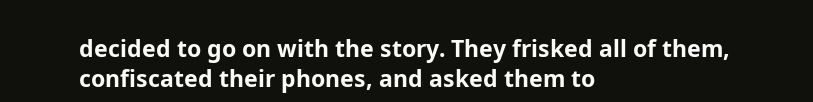decided to go on with the story. They frisked all of them, confiscated their phones, and asked them to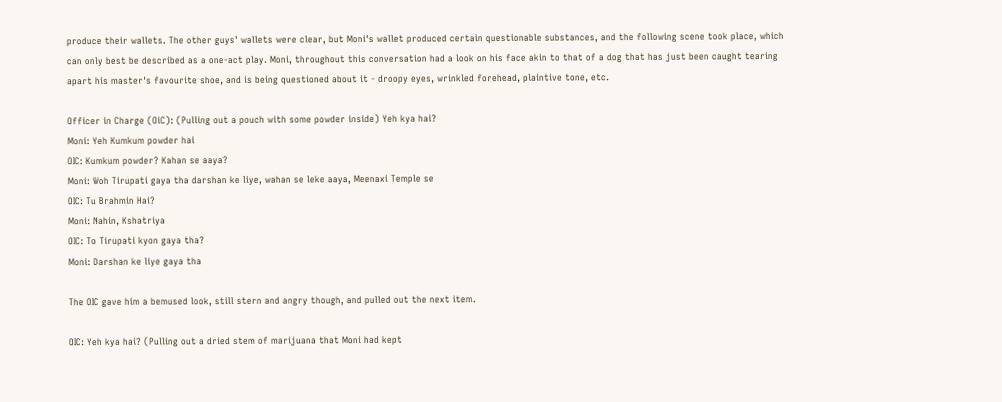produce their wallets. The other guys' wallets were clear, but Moni's wallet produced certain questionable substances, and the following scene took place, which can only best be described as a one-act play. Moni, throughout this conversation had a look on his face akin to that of a dog that has just been caught tearing apart his master's favourite shoe, and is being questioned about it - droopy eyes, wrinkled forehead, plaintive tone, etc.

Officer in Charge (OiC): (Pulling out a pouch with some powder inside) Yeh kya hai?
Moni: Yeh Kumkum powder hai
OIC: Kumkum powder? Kahan se aaya?
Moni: Woh Tirupati gaya tha darshan ke liye, wahan se leke aaya, Meenaxi Temple se
OIC: Tu Brahmin Hai?
Moni: Nahin, Kshatriya
OIC: To Tirupati kyon gaya tha?
Moni: Darshan ke liye gaya tha

The OIC gave him a bemused look, still stern and angry though, and pulled out the next item.

OIC: Yeh kya hai? (Pulling out a dried stem of marijuana that Moni had kept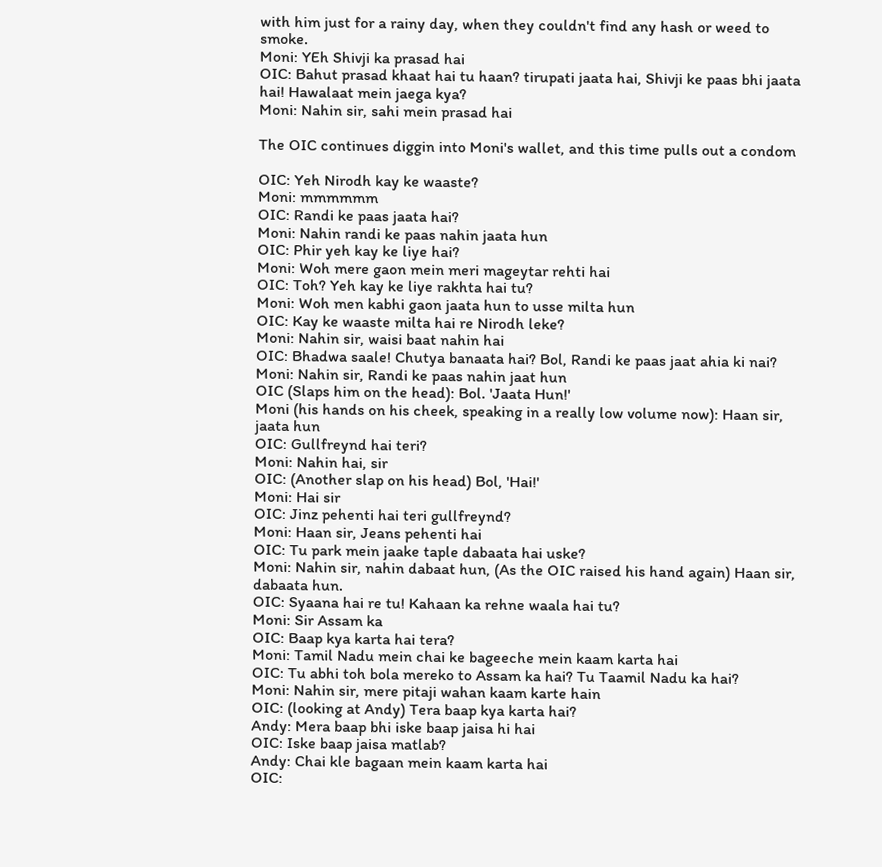with him just for a rainy day, when they couldn't find any hash or weed to smoke.
Moni: YEh Shivji ka prasad hai
OIC: Bahut prasad khaat hai tu haan? tirupati jaata hai, Shivji ke paas bhi jaata hai! Hawalaat mein jaega kya?
Moni: Nahin sir, sahi mein prasad hai

The OIC continues diggin into Moni's wallet, and this time pulls out a condom

OIC: Yeh Nirodh kay ke waaste?
Moni: mmmmmm
OIC: Randi ke paas jaata hai?
Moni: Nahin randi ke paas nahin jaata hun
OIC: Phir yeh kay ke liye hai?
Moni: Woh mere gaon mein meri mageytar rehti hai
OIC: Toh? Yeh kay ke liye rakhta hai tu?
Moni: Woh men kabhi gaon jaata hun to usse milta hun
OIC: Kay ke waaste milta hai re Nirodh leke?
Moni: Nahin sir, waisi baat nahin hai
OIC: Bhadwa saale! Chutya banaata hai? Bol, Randi ke paas jaat ahia ki nai?
Moni: Nahin sir, Randi ke paas nahin jaat hun
OIC (Slaps him on the head): Bol. 'Jaata Hun!'
Moni (his hands on his cheek, speaking in a really low volume now): Haan sir, jaata hun
OIC: Gullfreynd hai teri?
Moni: Nahin hai, sir
OIC: (Another slap on his head) Bol, 'Hai!'
Moni: Hai sir
OIC: Jinz pehenti hai teri gullfreynd?
Moni: Haan sir, Jeans pehenti hai
OIC: Tu park mein jaake taple dabaata hai uske?
Moni: Nahin sir, nahin dabaat hun, (As the OIC raised his hand again) Haan sir, dabaata hun.
OIC: Syaana hai re tu! Kahaan ka rehne waala hai tu?
Moni: Sir Assam ka
OIC: Baap kya karta hai tera?
Moni: Tamil Nadu mein chai ke bageeche mein kaam karta hai
OIC: Tu abhi toh bola mereko to Assam ka hai? Tu Taamil Nadu ka hai?
Moni: Nahin sir, mere pitaji wahan kaam karte hain
OIC: (looking at Andy) Tera baap kya karta hai?
Andy: Mera baap bhi iske baap jaisa hi hai
OIC: Iske baap jaisa matlab?
Andy: Chai kle bagaan mein kaam karta hai
OIC: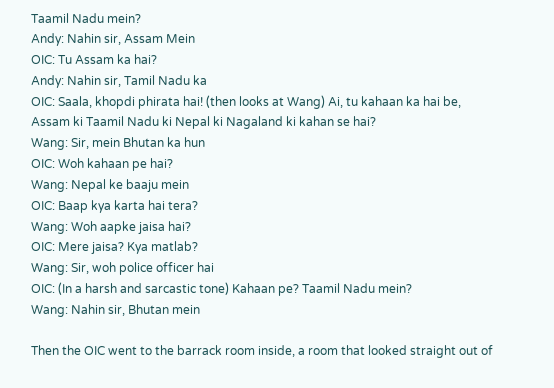Taamil Nadu mein?
Andy: Nahin sir, Assam Mein
OIC: Tu Assam ka hai?
Andy: Nahin sir, Tamil Nadu ka
OIC: Saala, khopdi phirata hai! (then looks at Wang) Ai, tu kahaan ka hai be, Assam ki Taamil Nadu ki Nepal ki Nagaland ki kahan se hai?
Wang: Sir, mein Bhutan ka hun
OIC: Woh kahaan pe hai?
Wang: Nepal ke baaju mein
OIC: Baap kya karta hai tera?
Wang: Woh aapke jaisa hai?
OIC: Mere jaisa? Kya matlab?
Wang: Sir, woh police officer hai
OIC: (In a harsh and sarcastic tone) Kahaan pe? Taamil Nadu mein?
Wang: Nahin sir, Bhutan mein

Then the OIC went to the barrack room inside, a room that looked straight out of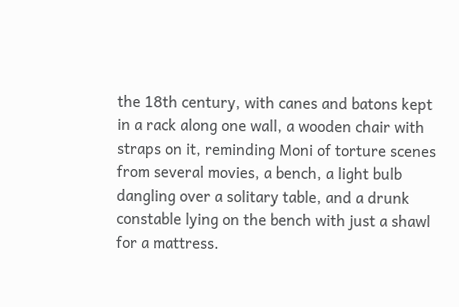the 18th century, with canes and batons kept in a rack along one wall, a wooden chair with straps on it, reminding Moni of torture scenes from several movies, a bench, a light bulb dangling over a solitary table, and a drunk constable lying on the bench with just a shawl for a mattress.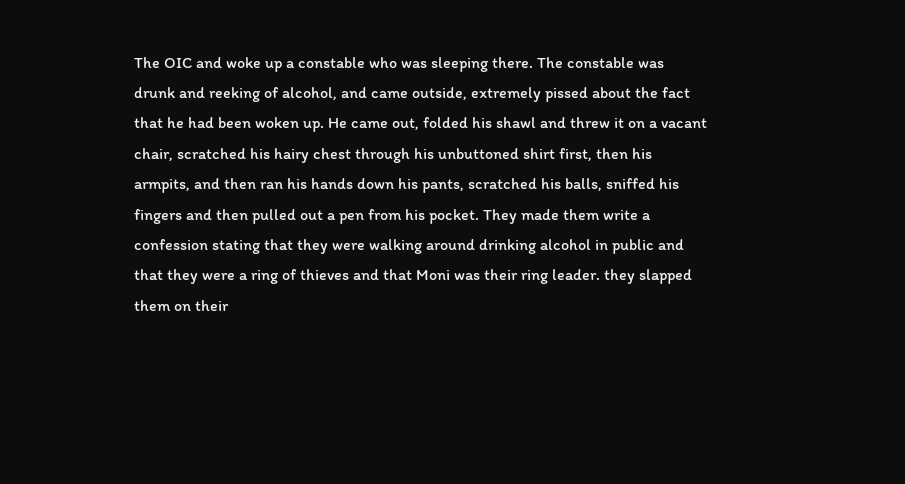The OIC and woke up a constable who was sleeping there. The constable was drunk and reeking of alcohol, and came outside, extremely pissed about the fact that he had been woken up. He came out, folded his shawl and threw it on a vacant chair, scratched his hairy chest through his unbuttoned shirt first, then his armpits, and then ran his hands down his pants, scratched his balls, sniffed his fingers and then pulled out a pen from his pocket. They made them write a confession stating that they were walking around drinking alcohol in public and that they were a ring of thieves and that Moni was their ring leader. they slapped them on their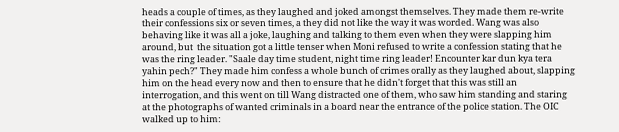heads a couple of times, as they laughed and joked amongst themselves. They made them re-write their confessions six or seven times, a they did not like the way it was worded. Wang was also behaving like it was all a joke, laughing and talking to them even when they were slapping him around, but  the situation got a little tenser when Moni refused to write a confession stating that he was the ring leader. "Saale day time student, night time ring leader! Encounter kar dun kya tera yahin pech?" They made him confess a whole bunch of crimes orally as they laughed about, slapping him on the head every now and then to ensure that he didn't forget that this was still an interrogation, and this went on till Wang distracted one of them, who saw him standing and staring at the photographs of wanted criminals in a board near the entrance of the police station. The OIC walked up to him: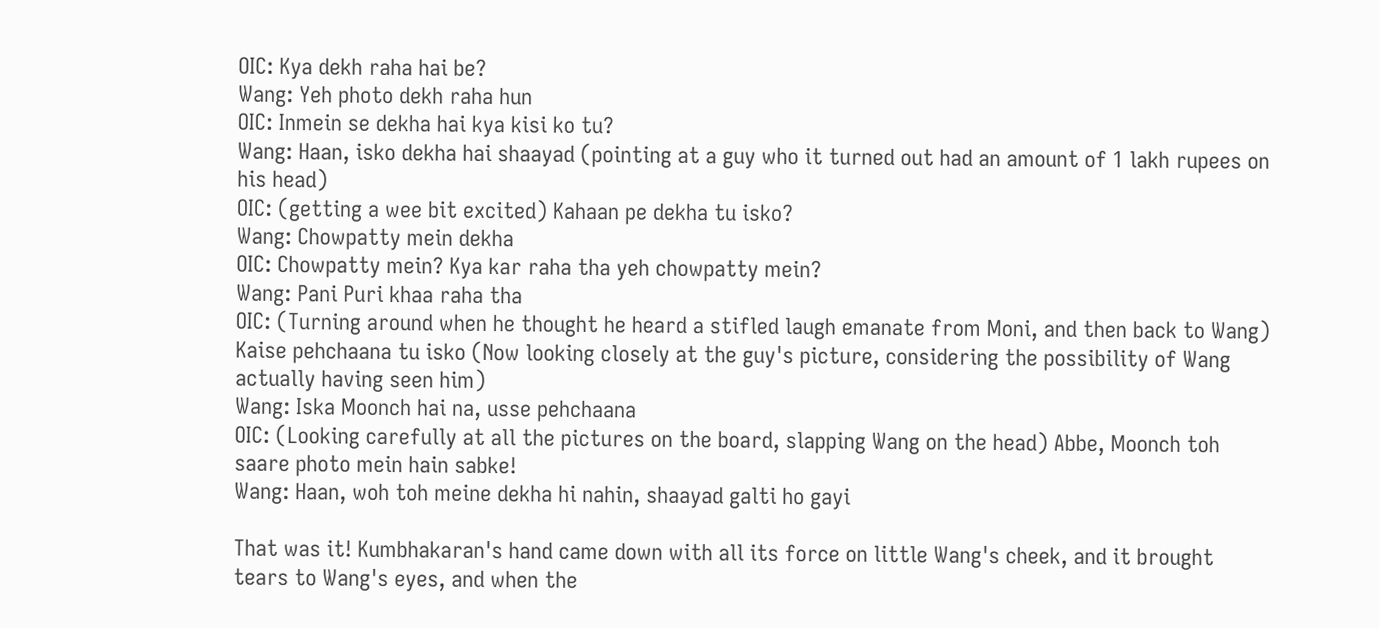OIC: Kya dekh raha hai be?
Wang: Yeh photo dekh raha hun
OIC: Inmein se dekha hai kya kisi ko tu?
Wang: Haan, isko dekha hai shaayad (pointing at a guy who it turned out had an amount of 1 lakh rupees on his head)
OIC: (getting a wee bit excited) Kahaan pe dekha tu isko?
Wang: Chowpatty mein dekha
OIC: Chowpatty mein? Kya kar raha tha yeh chowpatty mein?
Wang: Pani Puri khaa raha tha
OIC: (Turning around when he thought he heard a stifled laugh emanate from Moni, and then back to Wang) Kaise pehchaana tu isko (Now looking closely at the guy's picture, considering the possibility of Wang actually having seen him)
Wang: Iska Moonch hai na, usse pehchaana
OIC: (Looking carefully at all the pictures on the board, slapping Wang on the head) Abbe, Moonch toh saare photo mein hain sabke!
Wang: Haan, woh toh meine dekha hi nahin, shaayad galti ho gayi

That was it! Kumbhakaran's hand came down with all its force on little Wang's cheek, and it brought tears to Wang's eyes, and when the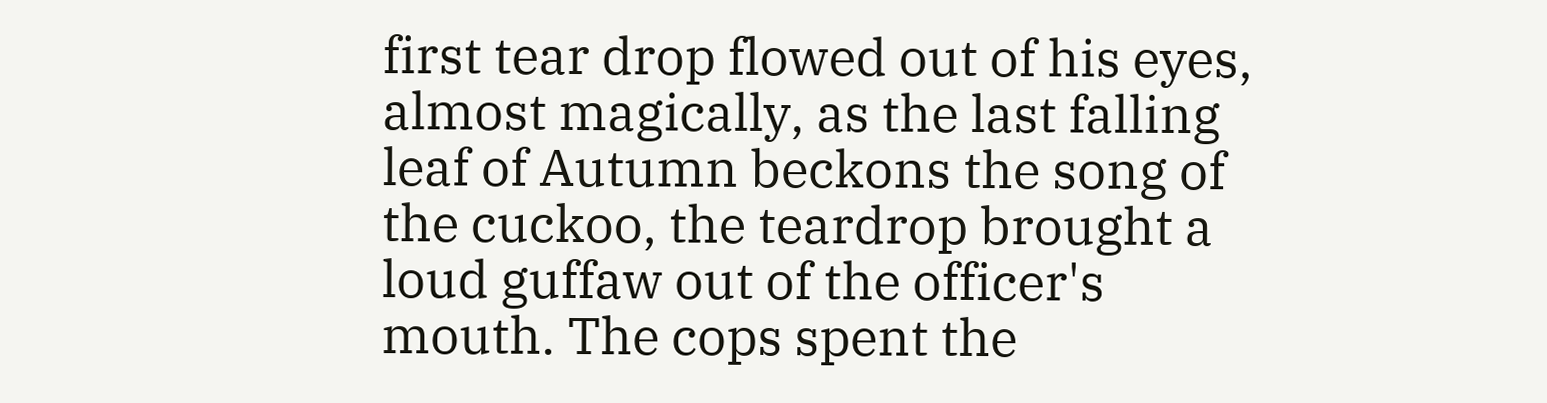first tear drop flowed out of his eyes, almost magically, as the last falling leaf of Autumn beckons the song of the cuckoo, the teardrop brought a loud guffaw out of the officer's mouth. The cops spent the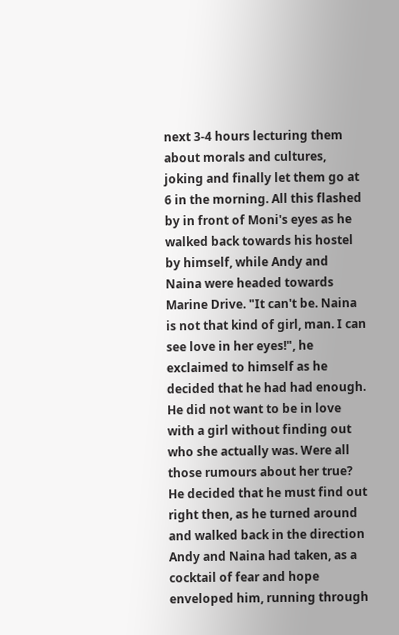next 3-4 hours lecturing them about morals and cultures, joking and finally let them go at 6 in the morning. All this flashed by in front of Moni's eyes as he walked back towards his hostel by himself, while Andy and Naina were headed towards Marine Drive. "It can't be. Naina is not that kind of girl, man. I can see love in her eyes!", he exclaimed to himself as he decided that he had had enough. He did not want to be in love with a girl without finding out who she actually was. Were all those rumours about her true? He decided that he must find out right then, as he turned around and walked back in the direction Andy and Naina had taken, as a cocktail of fear and hope enveloped him, running through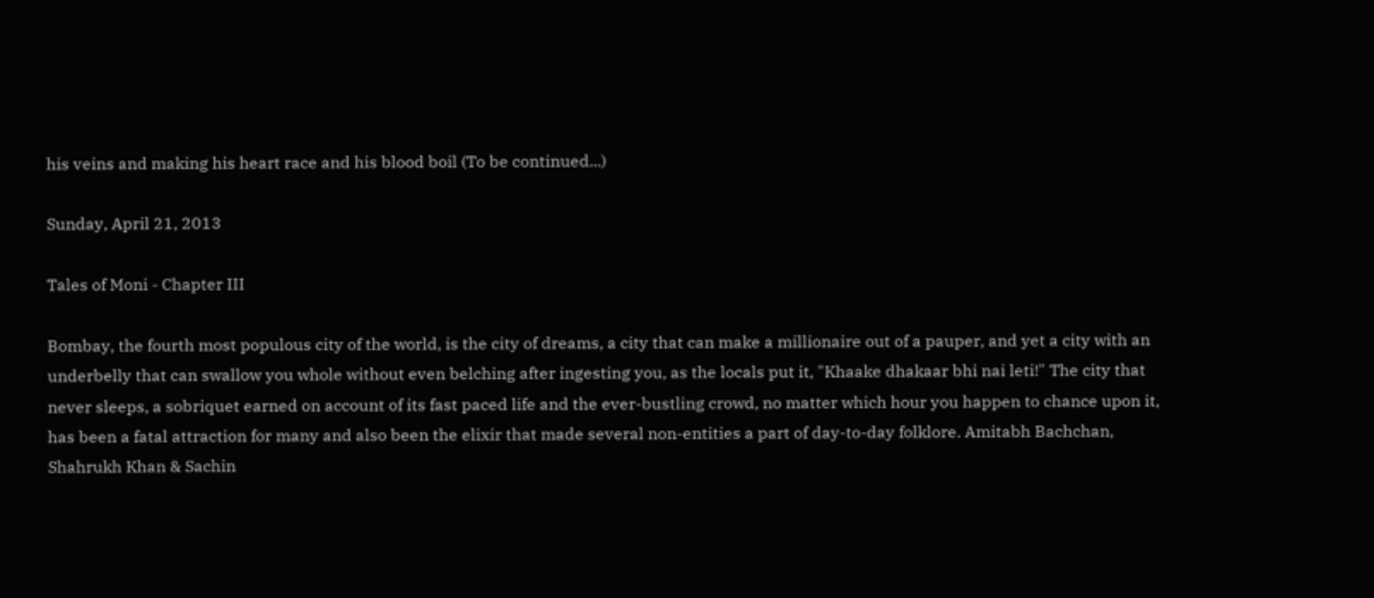his veins and making his heart race and his blood boil (To be continued...)

Sunday, April 21, 2013

Tales of Moni - Chapter III

Bombay, the fourth most populous city of the world, is the city of dreams, a city that can make a millionaire out of a pauper, and yet a city with an underbelly that can swallow you whole without even belching after ingesting you, as the locals put it, "Khaake dhakaar bhi nai leti!" The city that never sleeps, a sobriquet earned on account of its fast paced life and the ever-bustling crowd, no matter which hour you happen to chance upon it, has been a fatal attraction for many and also been the elixir that made several non-entities a part of day-to-day folklore. Amitabh Bachchan, Shahrukh Khan & Sachin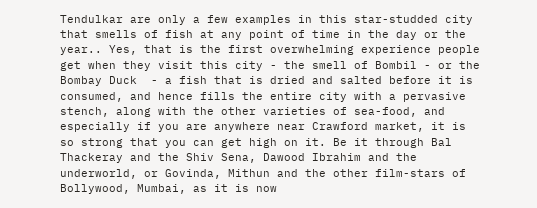Tendulkar are only a few examples in this star-studded city that smells of fish at any point of time in the day or the year.. Yes, that is the first overwhelming experience people get when they visit this city - the smell of Bombil - or the Bombay Duck  - a fish that is dried and salted before it is consumed, and hence fills the entire city with a pervasive stench, along with the other varieties of sea-food, and especially if you are anywhere near Crawford market, it is so strong that you can get high on it. Be it through Bal Thackeray and the Shiv Sena, Dawood Ibrahim and the underworld, or Govinda, Mithun and the other film-stars of Bollywood, Mumbai, as it is now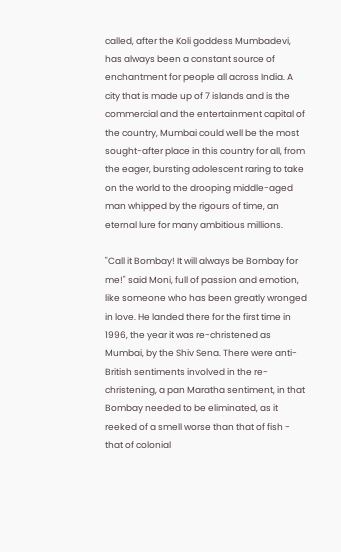called, after the Koli goddess Mumbadevi, has always been a constant source of enchantment for people all across India. A city that is made up of 7 islands and is the commercial and the entertainment capital of the country, Mumbai could well be the most sought-after place in this country for all, from the eager, bursting adolescent raring to take on the world to the drooping middle-aged man whipped by the rigours of time, an eternal lure for many ambitious millions.

"Call it Bombay! It will always be Bombay for me!" said Moni, full of passion and emotion, like someone who has been greatly wronged in love. He landed there for the first time in 1996, the year it was re-christened as Mumbai, by the Shiv Sena. There were anti-British sentiments involved in the re-christening, a pan Maratha sentiment, in that Bombay needed to be eliminated, as it reeked of a smell worse than that of fish - that of colonial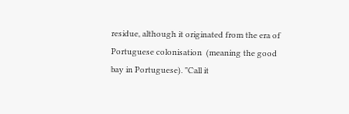residue, although it originated from the era of Portuguese colonisation  (meaning the good bay in Portuguese). "Call it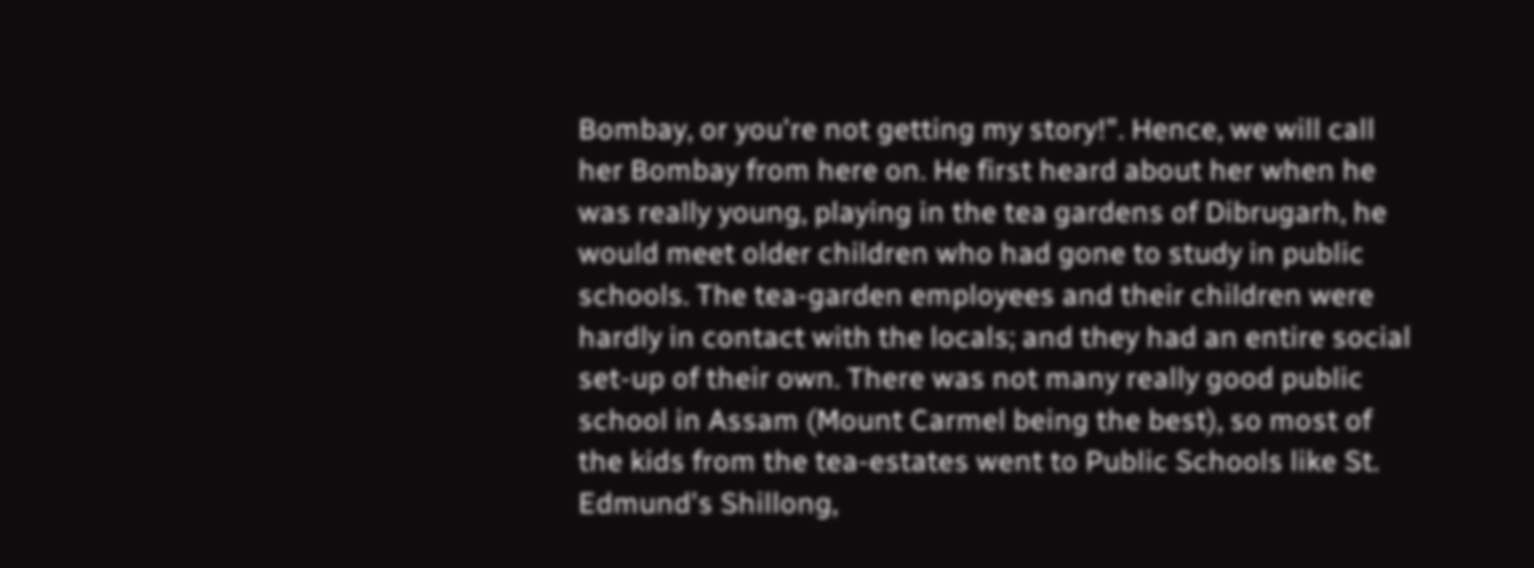Bombay, or you're not getting my story!". Hence, we will call her Bombay from here on. He first heard about her when he was really young, playing in the tea gardens of Dibrugarh, he would meet older children who had gone to study in public schools. The tea-garden employees and their children were hardly in contact with the locals; and they had an entire social set-up of their own. There was not many really good public school in Assam (Mount Carmel being the best), so most of the kids from the tea-estates went to Public Schools like St. Edmund's Shillong,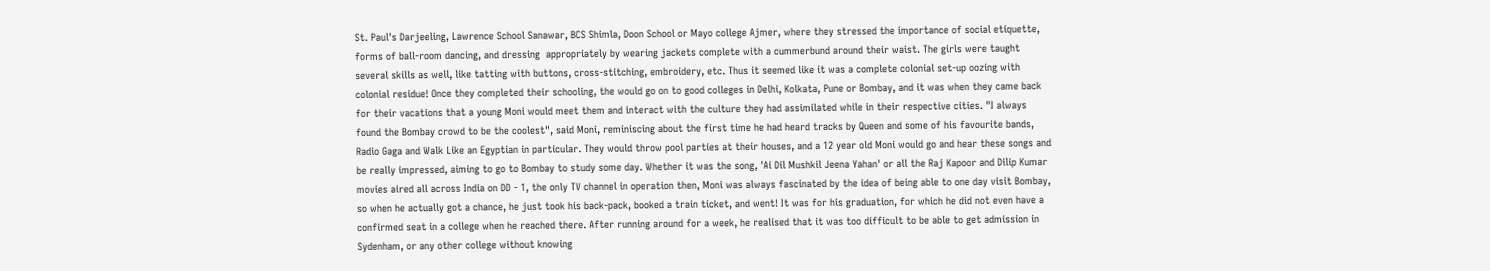St. Paul's Darjeeling, Lawrence School Sanawar, BCS Shimla, Doon School or Mayo college Ajmer, where they stressed the importance of social etiquette, forms of ball-room dancing, and dressing  appropriately by wearing jackets complete with a cummerbund around their waist. The girls were taught several skills as well, like tatting with buttons, cross-stitching, embroidery, etc. Thus it seemed like it was a complete colonial set-up oozing with colonial residue! Once they completed their schooling, the would go on to good colleges in Delhi, Kolkata, Pune or Bombay, and it was when they came back for their vacations that a young Moni would meet them and interact with the culture they had assimilated while in their respective cities. "I always found the Bombay crowd to be the coolest", said Moni, reminiscing about the first time he had heard tracks by Queen and some of his favourite bands, Radio Gaga and Walk Like an Egyptian in particular. They would throw pool parties at their houses, and a 12 year old Moni would go and hear these songs and be really impressed, aiming to go to Bombay to study some day. Whether it was the song, 'Ai Dil Mushkil Jeena Yahan' or all the Raj Kapoor and Dilip Kumar movies aired all across India on DD - 1, the only TV channel in operation then, Moni was always fascinated by the idea of being able to one day visit Bombay, so when he actually got a chance, he just took his back-pack, booked a train ticket, and went! It was for his graduation, for which he did not even have a confirmed seat in a college when he reached there. After running around for a week, he realised that it was too difficult to be able to get admission in Sydenham, or any other college without knowing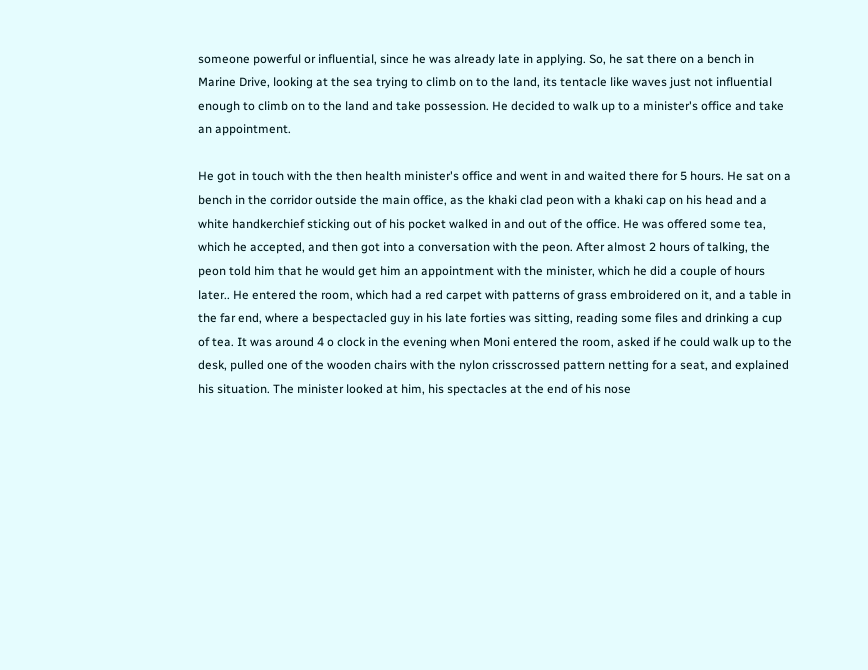someone powerful or influential, since he was already late in applying. So, he sat there on a bench in Marine Drive, looking at the sea trying to climb on to the land, its tentacle like waves just not influential enough to climb on to the land and take possession. He decided to walk up to a minister's office and take an appointment.

He got in touch with the then health minister's office and went in and waited there for 5 hours. He sat on a bench in the corridor outside the main office, as the khaki clad peon with a khaki cap on his head and a white handkerchief sticking out of his pocket walked in and out of the office. He was offered some tea, which he accepted, and then got into a conversation with the peon. After almost 2 hours of talking, the peon told him that he would get him an appointment with the minister, which he did a couple of hours later.. He entered the room, which had a red carpet with patterns of grass embroidered on it, and a table in the far end, where a bespectacled guy in his late forties was sitting, reading some files and drinking a cup of tea. It was around 4 o clock in the evening when Moni entered the room, asked if he could walk up to the desk, pulled one of the wooden chairs with the nylon crisscrossed pattern netting for a seat, and explained his situation. The minister looked at him, his spectacles at the end of his nose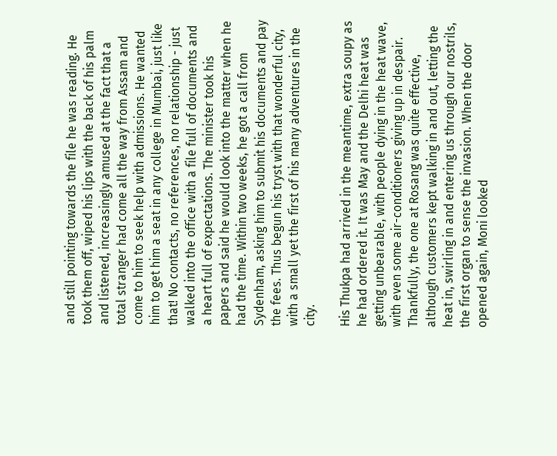and still pointing towards the file he was reading. He took them off, wiped his lips with the back of his palm and listened, increasingly amused at the fact that a total stranger had come all the way from Assam and come to him to seek help with admissions. He wanted him to get him a seat in any college in Mumbai, just like that! No contacts, no references, no relationship - just walked into the office with a file full of documents and a heart full of expectations. The minister took his papers and said he would look into the matter when he had the time. Within two weeks, he got a call from Sydenham, asking him to submit his documents and pay the fees. Thus begun his tryst with that wonderful city, with a small yet the first of his many adventures in the city.

His Thukpa had arrived in the meantime, extra soupy as he had ordered it. It was May and the Delhi heat was getting unbearable, with people dying in the heat wave, with even some air-conditioners giving up in despair. Thankfully, the one at Rosang was quite effective, although customers kept walking in and out, letting the heat in, swirling in and entering us through our nostrils, the first organ to sense the invasion. When the door opened again, Moni looked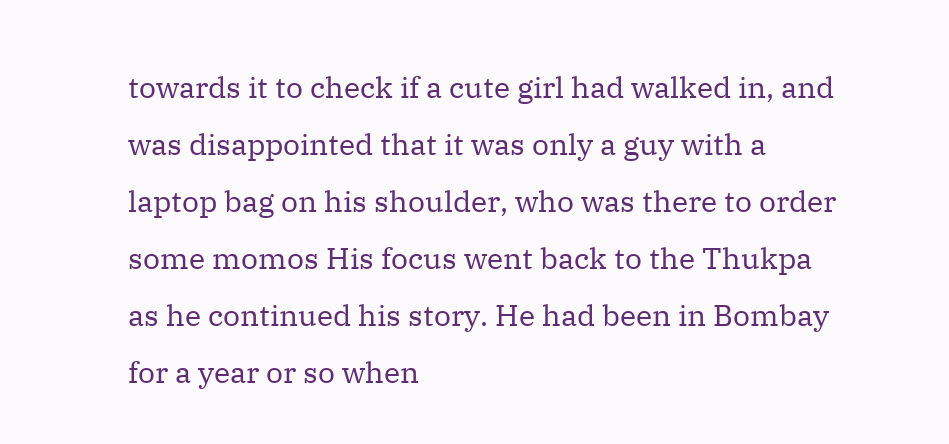towards it to check if a cute girl had walked in, and was disappointed that it was only a guy with a laptop bag on his shoulder, who was there to order some momos His focus went back to the Thukpa as he continued his story. He had been in Bombay for a year or so when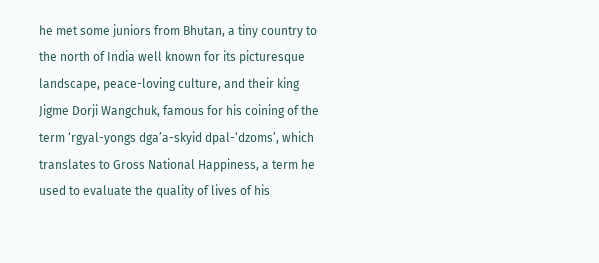he met some juniors from Bhutan, a tiny country to the north of India well known for its picturesque landscape, peace-loving culture, and their king Jigme Dorji Wangchuk, famous for his coining of the term ‘rgyal-yongs dga’a-skyid dpal-‘dzoms’, which translates to Gross National Happiness, a term he used to evaluate the quality of lives of his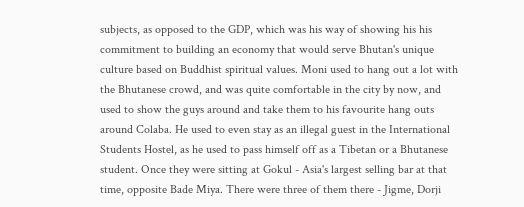subjects, as opposed to the GDP, which was his way of showing his his commitment to building an economy that would serve Bhutan's unique culture based on Buddhist spiritual values. Moni used to hang out a lot with the Bhutanese crowd, and was quite comfortable in the city by now, and used to show the guys around and take them to his favourite hang outs around Colaba. He used to even stay as an illegal guest in the International Students Hostel, as he used to pass himself off as a Tibetan or a Bhutanese student. Once they were sitting at Gokul - Asia's largest selling bar at that time, opposite Bade Miya. There were three of them there - Jigme, Dorji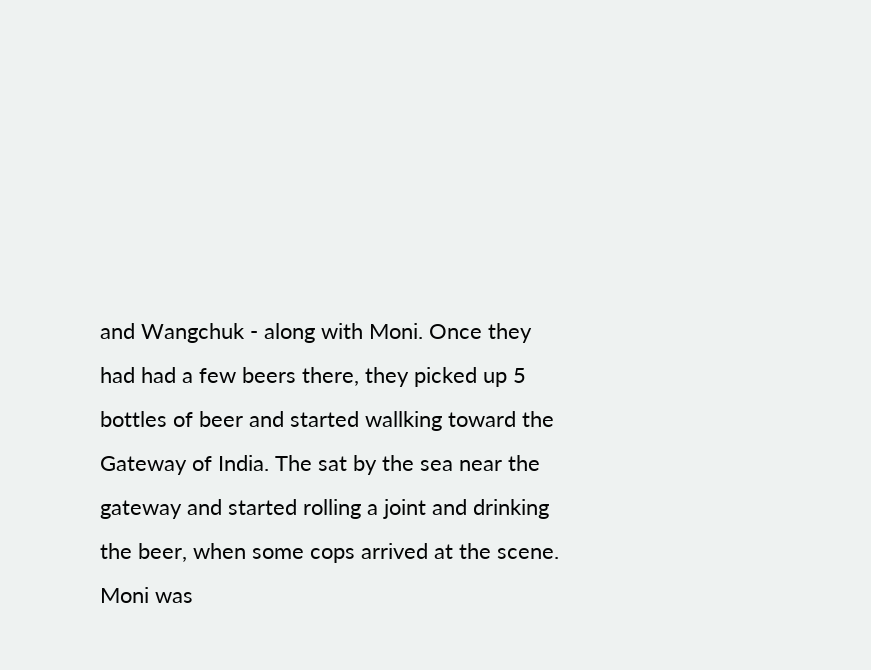and Wangchuk - along with Moni. Once they had had a few beers there, they picked up 5 bottles of beer and started wallking toward the Gateway of India. The sat by the sea near the gateway and started rolling a joint and drinking the beer, when some cops arrived at the scene. Moni was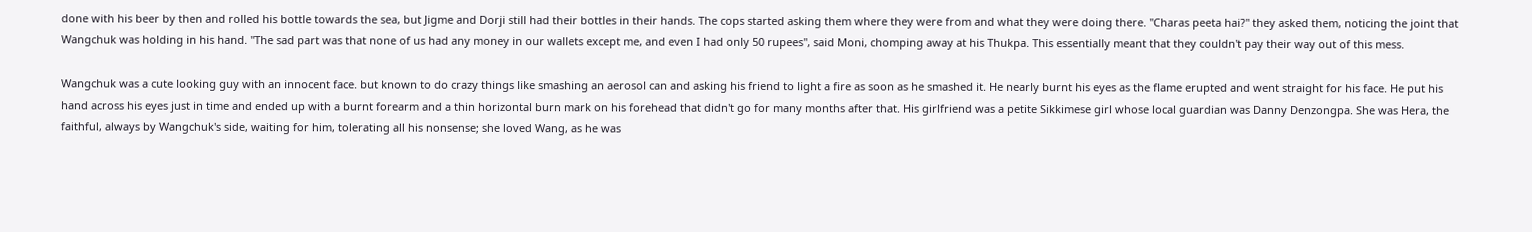done with his beer by then and rolled his bottle towards the sea, but Jigme and Dorji still had their bottles in their hands. The cops started asking them where they were from and what they were doing there. "Charas peeta hai?" they asked them, noticing the joint that Wangchuk was holding in his hand. "The sad part was that none of us had any money in our wallets except me, and even I had only 50 rupees", said Moni, chomping away at his Thukpa. This essentially meant that they couldn't pay their way out of this mess.

Wangchuk was a cute looking guy with an innocent face. but known to do crazy things like smashing an aerosol can and asking his friend to light a fire as soon as he smashed it. He nearly burnt his eyes as the flame erupted and went straight for his face. He put his hand across his eyes just in time and ended up with a burnt forearm and a thin horizontal burn mark on his forehead that didn't go for many months after that. His girlfriend was a petite Sikkimese girl whose local guardian was Danny Denzongpa. She was Hera, the faithful, always by Wangchuk's side, waiting for him, tolerating all his nonsense; she loved Wang, as he was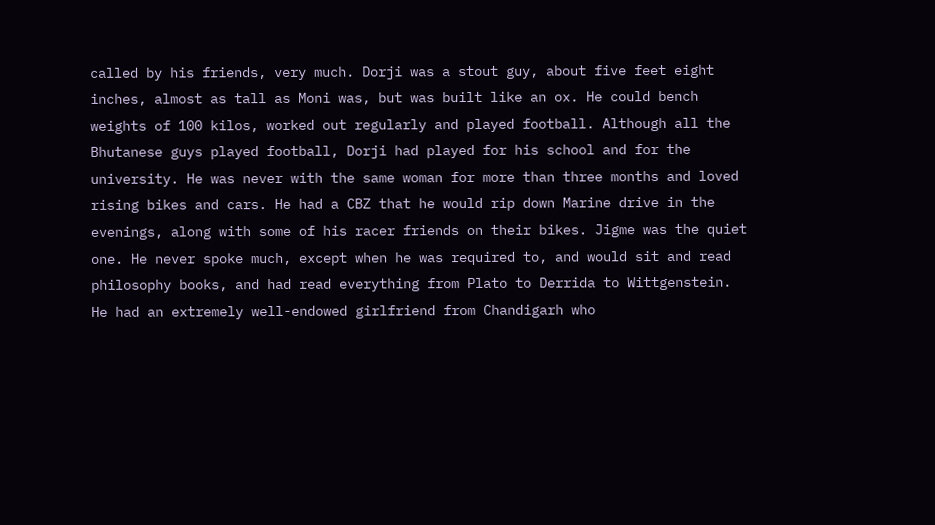called by his friends, very much. Dorji was a stout guy, about five feet eight inches, almost as tall as Moni was, but was built like an ox. He could bench weights of 100 kilos, worked out regularly and played football. Although all the Bhutanese guys played football, Dorji had played for his school and for the university. He was never with the same woman for more than three months and loved rising bikes and cars. He had a CBZ that he would rip down Marine drive in the evenings, along with some of his racer friends on their bikes. Jigme was the quiet one. He never spoke much, except when he was required to, and would sit and read philosophy books, and had read everything from Plato to Derrida to Wittgenstein. He had an extremely well-endowed girlfriend from Chandigarh who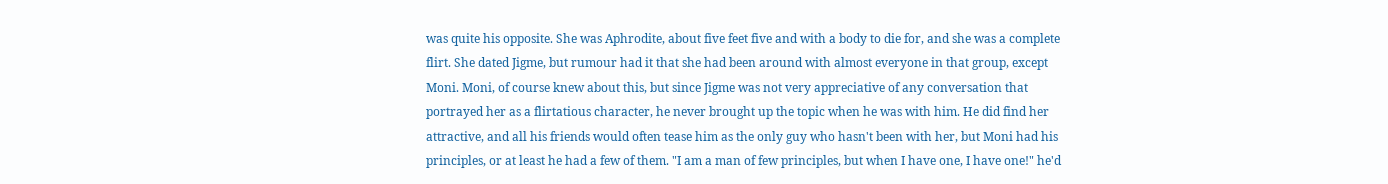was quite his opposite. She was Aphrodite, about five feet five and with a body to die for, and she was a complete flirt. She dated Jigme, but rumour had it that she had been around with almost everyone in that group, except Moni. Moni, of course knew about this, but since Jigme was not very appreciative of any conversation that portrayed her as a flirtatious character, he never brought up the topic when he was with him. He did find her attractive, and all his friends would often tease him as the only guy who hasn't been with her, but Moni had his principles, or at least he had a few of them. "I am a man of few principles, but when I have one, I have one!" he'd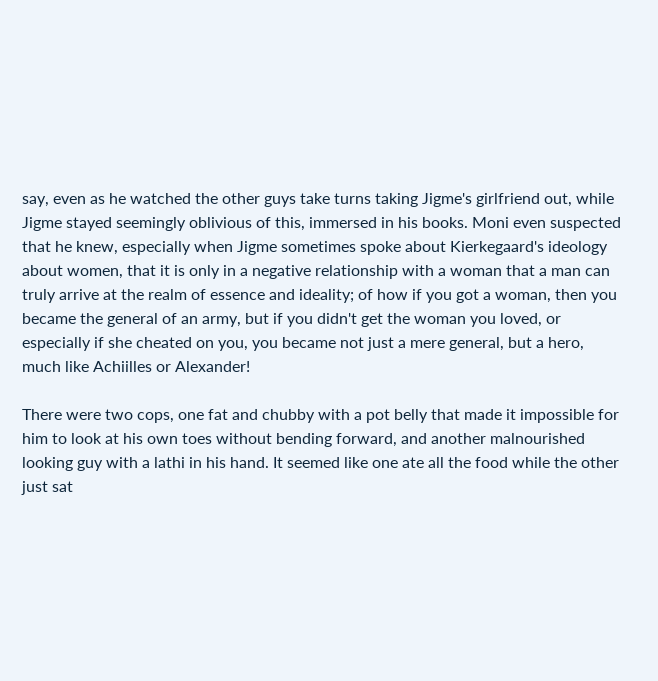say, even as he watched the other guys take turns taking Jigme's girlfriend out, while Jigme stayed seemingly oblivious of this, immersed in his books. Moni even suspected that he knew, especially when Jigme sometimes spoke about Kierkegaard's ideology about women, that it is only in a negative relationship with a woman that a man can truly arrive at the realm of essence and ideality; of how if you got a woman, then you became the general of an army, but if you didn't get the woman you loved, or especially if she cheated on you, you became not just a mere general, but a hero, much like Achiilles or Alexander!

There were two cops, one fat and chubby with a pot belly that made it impossible for him to look at his own toes without bending forward, and another malnourished looking guy with a lathi in his hand. It seemed like one ate all the food while the other just sat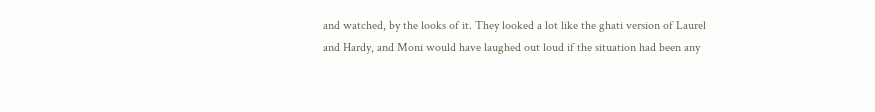and watched, by the looks of it. They looked a lot like the ghati version of Laurel and Hardy, and Moni would have laughed out loud if the situation had been any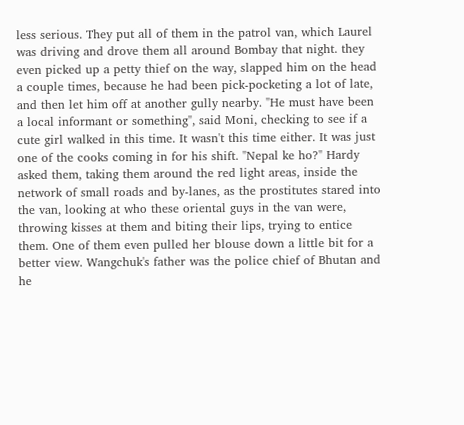less serious. They put all of them in the patrol van, which Laurel was driving and drove them all around Bombay that night. they even picked up a petty thief on the way, slapped him on the head a couple times, because he had been pick-pocketing a lot of late, and then let him off at another gully nearby. "He must have been a local informant or something", said Moni, checking to see if a cute girl walked in this time. It wasn't this time either. It was just one of the cooks coming in for his shift. "Nepal ke ho?" Hardy asked them, taking them around the red light areas, inside the network of small roads and by-lanes, as the prostitutes stared into the van, looking at who these oriental guys in the van were, throwing kisses at them and biting their lips, trying to entice them. One of them even pulled her blouse down a little bit for a better view. Wangchuk's father was the police chief of Bhutan and he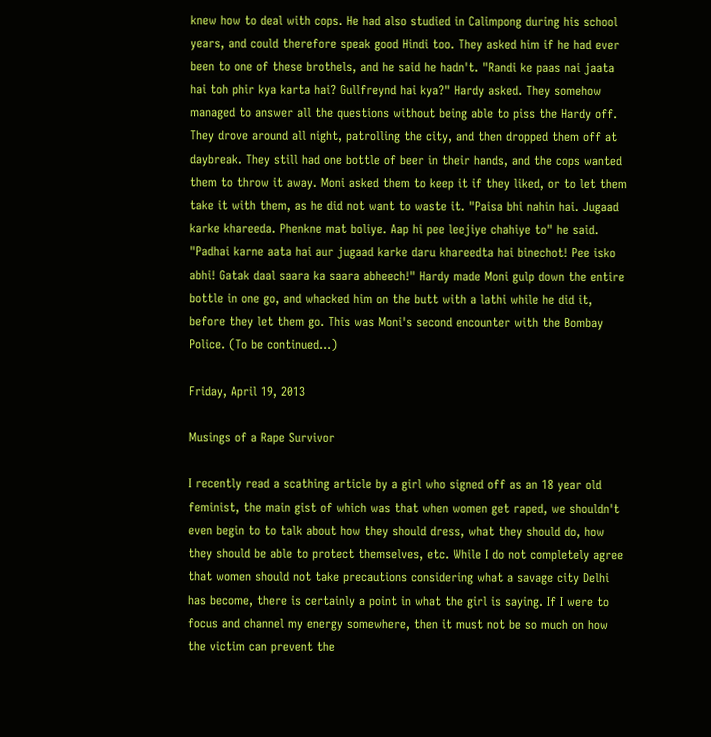knew how to deal with cops. He had also studied in Calimpong during his school years, and could therefore speak good Hindi too. They asked him if he had ever been to one of these brothels, and he said he hadn't. "Randi ke paas nai jaata hai toh phir kya karta hai? Gullfreynd hai kya?" Hardy asked. They somehow managed to answer all the questions without being able to piss the Hardy off. They drove around all night, patrolling the city, and then dropped them off at daybreak. They still had one bottle of beer in their hands, and the cops wanted them to throw it away. Moni asked them to keep it if they liked, or to let them take it with them, as he did not want to waste it. "Paisa bhi nahin hai. Jugaad karke khareeda. Phenkne mat boliye. Aap hi pee leejiye chahiye to" he said. "Padhai karne aata hai aur jugaad karke daru khareedta hai binechot! Pee isko abhi! Gatak daal saara ka saara abheech!" Hardy made Moni gulp down the entire bottle in one go, and whacked him on the butt with a lathi while he did it, before they let them go. This was Moni's second encounter with the Bombay Police. (To be continued…)

Friday, April 19, 2013

Musings of a Rape Survivor

I recently read a scathing article by a girl who signed off as an 18 year old feminist, the main gist of which was that when women get raped, we shouldn't even begin to to talk about how they should dress, what they should do, how they should be able to protect themselves, etc. While I do not completely agree that women should not take precautions considering what a savage city Delhi has become, there is certainly a point in what the girl is saying. If I were to focus and channel my energy somewhere, then it must not be so much on how the victim can prevent the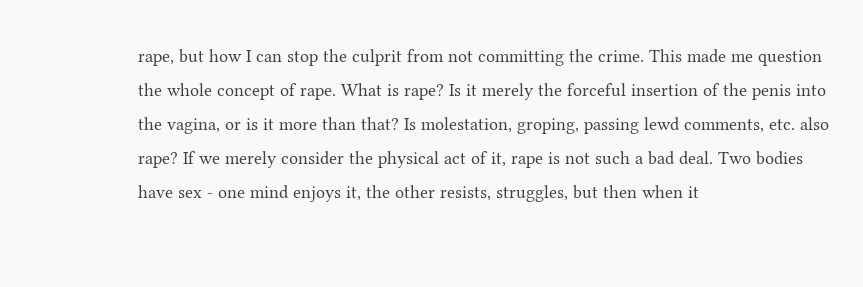rape, but how I can stop the culprit from not committing the crime. This made me question the whole concept of rape. What is rape? Is it merely the forceful insertion of the penis into the vagina, or is it more than that? Is molestation, groping, passing lewd comments, etc. also rape? If we merely consider the physical act of it, rape is not such a bad deal. Two bodies have sex - one mind enjoys it, the other resists, struggles, but then when it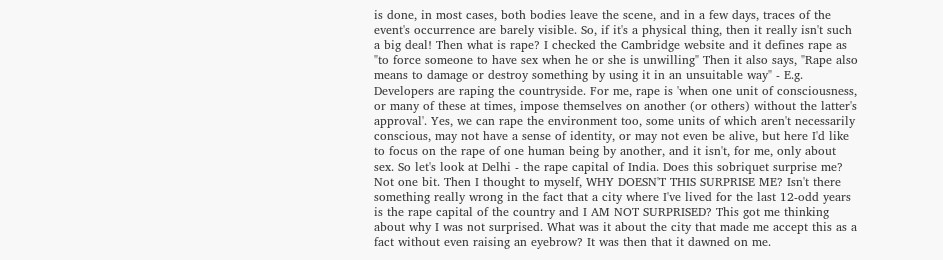is done, in most cases, both bodies leave the scene, and in a few days, traces of the event's occurrence are barely visible. So, if it's a physical thing, then it really isn't such a big deal! Then what is rape? I checked the Cambridge website and it defines rape as "to force someone to have sex when he or she is unwilling" Then it also says, "Rape also means to damage or destroy something by using it in an unsuitable way" - E.g. Developers are raping the countryside. For me, rape is 'when one unit of consciousness, or many of these at times, impose themselves on another (or others) without the latter's approval'. Yes, we can rape the environment too, some units of which aren't necessarily conscious, may not have a sense of identity, or may not even be alive, but here I'd like to focus on the rape of one human being by another, and it isn't, for me, only about sex. So let's look at Delhi - the rape capital of India. Does this sobriquet surprise me? Not one bit. Then I thought to myself, WHY DOESN'T THIS SURPRISE ME? Isn't there something really wrong in the fact that a city where I've lived for the last 12-odd years is the rape capital of the country and I AM NOT SURPRISED? This got me thinking about why I was not surprised. What was it about the city that made me accept this as a fact without even raising an eyebrow? It was then that it dawned on me.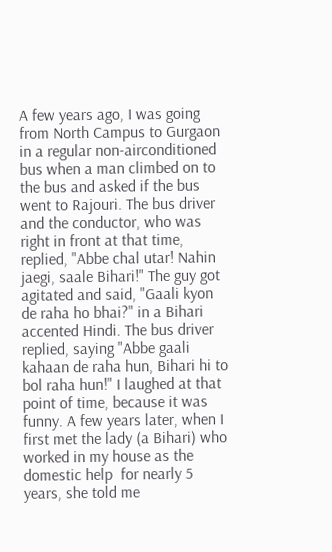A few years ago, I was going from North Campus to Gurgaon in a regular non-airconditioned bus when a man climbed on to the bus and asked if the bus went to Rajouri. The bus driver and the conductor, who was right in front at that time, replied, "Abbe chal utar! Nahin jaegi, saale Bihari!" The guy got agitated and said, "Gaali kyon de raha ho bhai?" in a Bihari accented Hindi. The bus driver replied, saying "Abbe gaali kahaan de raha hun, Bihari hi to bol raha hun!" I laughed at that point of time, because it was funny. A few years later, when I first met the lady (a Bihari) who worked in my house as the domestic help  for nearly 5 years, she told me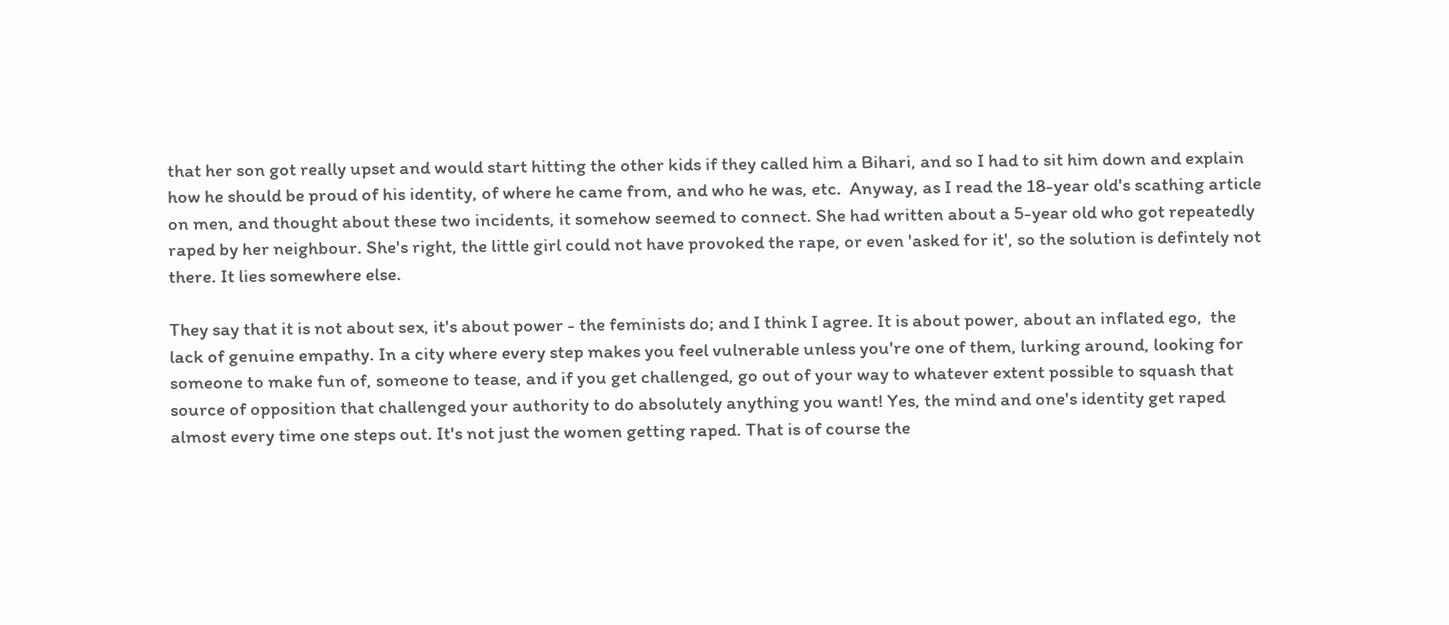that her son got really upset and would start hitting the other kids if they called him a Bihari, and so I had to sit him down and explain how he should be proud of his identity, of where he came from, and who he was, etc.  Anyway, as I read the 18-year old's scathing article on men, and thought about these two incidents, it somehow seemed to connect. She had written about a 5-year old who got repeatedly raped by her neighbour. She's right, the little girl could not have provoked the rape, or even 'asked for it', so the solution is defintely not there. It lies somewhere else.

They say that it is not about sex, it's about power - the feminists do; and I think I agree. It is about power, about an inflated ego,  the lack of genuine empathy. In a city where every step makes you feel vulnerable unless you're one of them, lurking around, looking for someone to make fun of, someone to tease, and if you get challenged, go out of your way to whatever extent possible to squash that source of opposition that challenged your authority to do absolutely anything you want! Yes, the mind and one's identity get raped almost every time one steps out. It's not just the women getting raped. That is of course the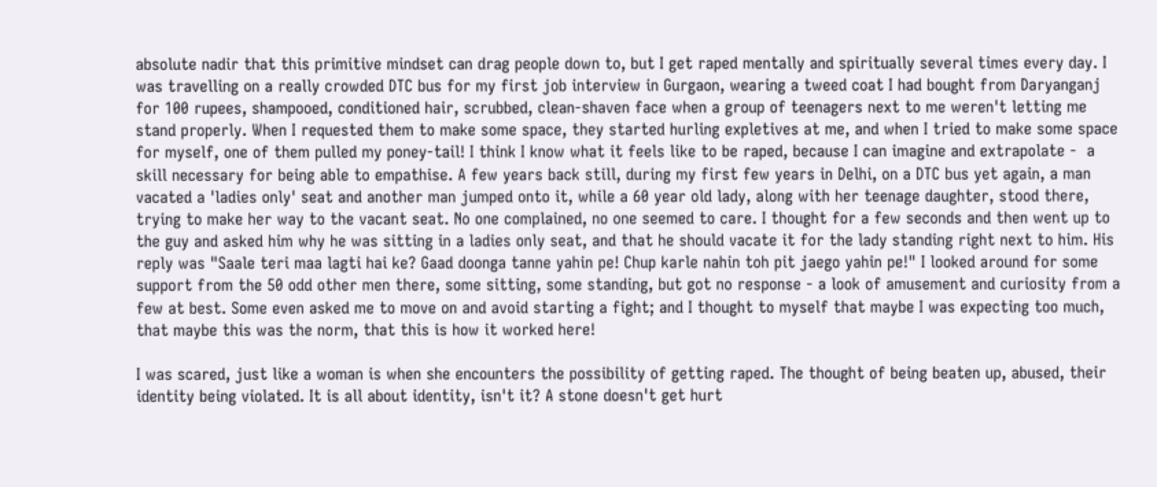absolute nadir that this primitive mindset can drag people down to, but I get raped mentally and spiritually several times every day. I was travelling on a really crowded DTC bus for my first job interview in Gurgaon, wearing a tweed coat I had bought from Daryanganj for 100 rupees, shampooed, conditioned hair, scrubbed, clean-shaven face when a group of teenagers next to me weren't letting me stand properly. When I requested them to make some space, they started hurling expletives at me, and when I tried to make some space for myself, one of them pulled my poney-tail! I think I know what it feels like to be raped, because I can imagine and extrapolate -  a skill necessary for being able to empathise. A few years back still, during my first few years in Delhi, on a DTC bus yet again, a man vacated a 'ladies only' seat and another man jumped onto it, while a 60 year old lady, along with her teenage daughter, stood there, trying to make her way to the vacant seat. No one complained, no one seemed to care. I thought for a few seconds and then went up to the guy and asked him why he was sitting in a ladies only seat, and that he should vacate it for the lady standing right next to him. His reply was "Saale teri maa lagti hai ke? Gaad doonga tanne yahin pe! Chup karle nahin toh pit jaego yahin pe!" I looked around for some support from the 50 odd other men there, some sitting, some standing, but got no response - a look of amusement and curiosity from a few at best. Some even asked me to move on and avoid starting a fight; and I thought to myself that maybe I was expecting too much, that maybe this was the norm, that this is how it worked here!

I was scared, just like a woman is when she encounters the possibility of getting raped. The thought of being beaten up, abused, their identity being violated. It is all about identity, isn't it? A stone doesn't get hurt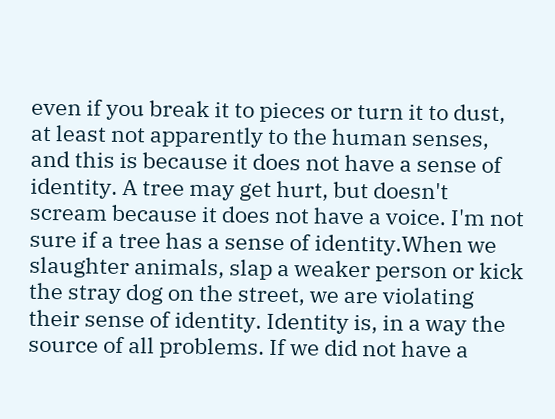even if you break it to pieces or turn it to dust, at least not apparently to the human senses, and this is because it does not have a sense of identity. A tree may get hurt, but doesn't scream because it does not have a voice. I'm not sure if a tree has a sense of identity.When we slaughter animals, slap a weaker person or kick the stray dog on the street, we are violating their sense of identity. Identity is, in a way the source of all problems. If we did not have a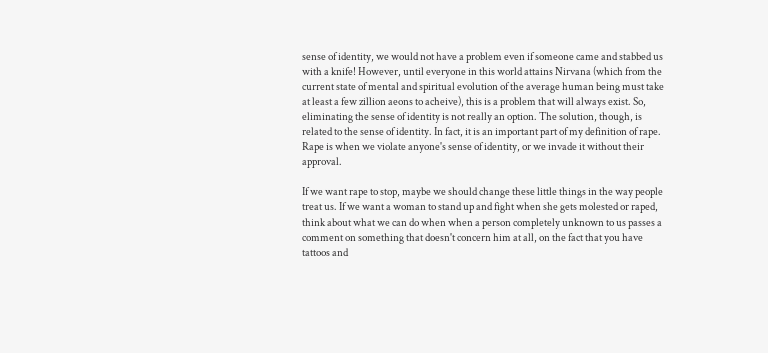sense of identity, we would not have a problem even if someone came and stabbed us with a knife! However, until everyone in this world attains Nirvana (which from the current state of mental and spiritual evolution of the average human being must take at least a few zillion aeons to acheive), this is a problem that will always exist. So, eliminating the sense of identity is not really an option. The solution, though, is related to the sense of identity. In fact, it is an important part of my definition of rape. Rape is when we violate anyone's sense of identity, or we invade it without their approval.

If we want rape to stop, maybe we should change these little things in the way people treat us. If we want a woman to stand up and fight when she gets molested or raped, think about what we can do when when a person completely unknown to us passes a comment on something that doesn't concern him at all, on the fact that you have tattoos and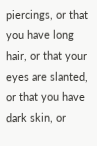piercings, or that you have long hair, or that your eyes are slanted, or that you have dark skin, or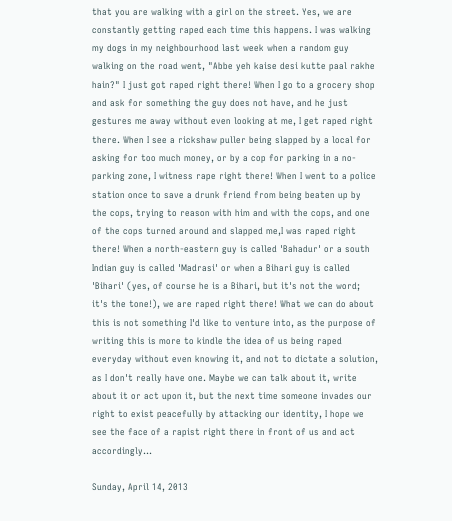that you are walking with a girl on the street. Yes, we are constantly getting raped each time this happens. I was walking my dogs in my neighbourhood last week when a random guy walking on the road went, "Abbe yeh kaise desi kutte paal rakhe hain?" I just got raped right there! When I go to a grocery shop and ask for something the guy does not have, and he just gestures me away without even looking at me, I get raped right there. When I see a rickshaw puller being slapped by a local for asking for too much money, or by a cop for parking in a no-parking zone, I witness rape right there! When I went to a police station once to save a drunk friend from being beaten up by the cops, trying to reason with him and with the cops, and one of the cops turned around and slapped me,I was raped right there! When a north-eastern guy is called 'Bahadur' or a south Indian guy is called 'Madrasi' or when a Bihari guy is called 'Bihari' (yes, of course he is a Bihari, but it's not the word; it's the tone!), we are raped right there! What we can do about this is not something I'd like to venture into, as the purpose of writing this is more to kindle the idea of us being raped everyday without even knowing it, and not to dictate a solution, as I don't really have one. Maybe we can talk about it, write about it or act upon it, but the next time someone invades our right to exist peacefully by attacking our identity, I hope we see the face of a rapist right there in front of us and act accordingly...

Sunday, April 14, 2013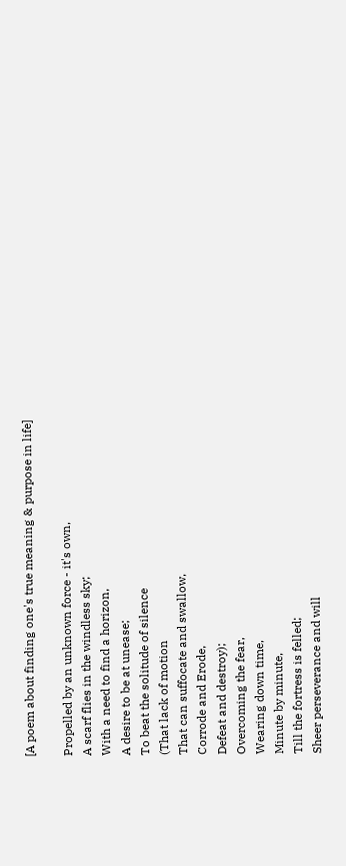[A poem about finding one's true meaning & purpose in life]

Propelled by an unknown force - it's own,
A scarf flies in the windless sky;
With a need to find a horizon,
A desire to be at unease;
To beat the solitude of silence
(That lack of motion
That can suffocate and swallow,
Corrode and Erode,
Defeat and destroy);
Overcoming the fear,
Wearing down time,
Minute by minute,
Till the fortress is felled;
Sheer perseverance and will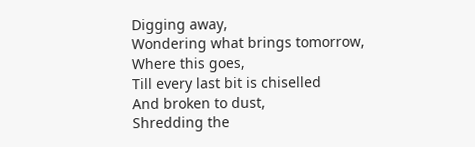Digging away,
Wondering what brings tomorrow,
Where this goes,
Till every last bit is chiselled
And broken to dust,
Shredding the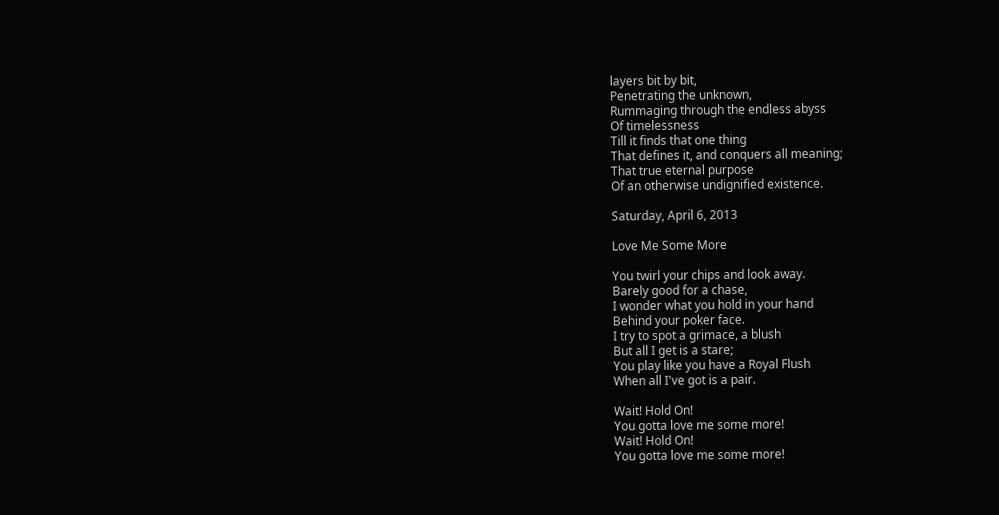layers bit by bit,
Penetrating the unknown,
Rummaging through the endless abyss
Of timelessness
Till it finds that one thing
That defines it, and conquers all meaning;
That true eternal purpose
Of an otherwise undignified existence.

Saturday, April 6, 2013

Love Me Some More

You twirl your chips and look away.
Barely good for a chase,
I wonder what you hold in your hand
Behind your poker face.
I try to spot a grimace, a blush
But all I get is a stare;
You play like you have a Royal Flush
When all I've got is a pair.

Wait! Hold On!
You gotta love me some more!
Wait! Hold On!
You gotta love me some more!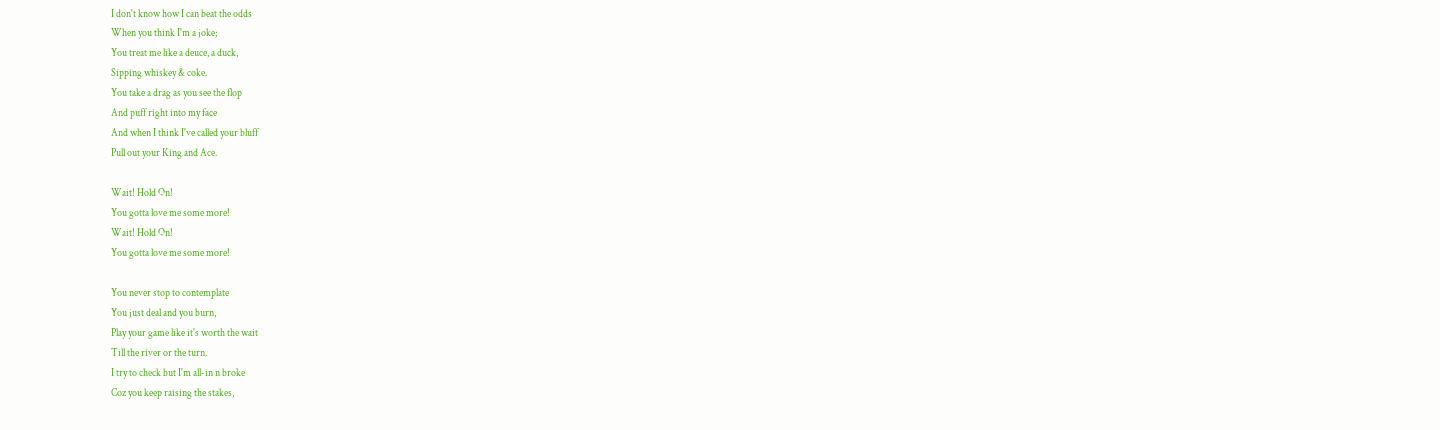I don't know how I can beat the odds
When you think I'm a joke;
You treat me like a deuce, a duck,
Sipping whiskey & coke.
You take a drag as you see the flop
And puff right into my face
And when I think I've called your bluff
Pull out your King and Ace.

Wait! Hold On!
You gotta love me some more!
Wait! Hold On!
You gotta love me some more!

You never stop to contemplate
You just deal and you burn,
Play your game like it's worth the wait
Till the river or the turn.
I try to check but I'm all-in n broke
Coz you keep raising the stakes,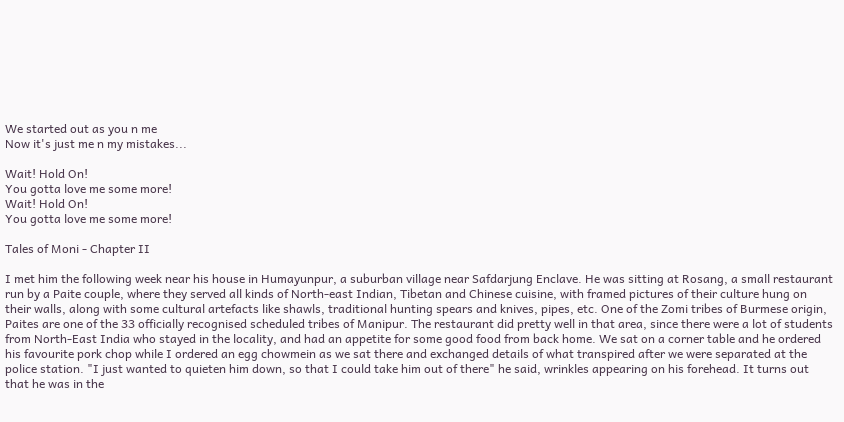We started out as you n me
Now it's just me n my mistakes...

Wait! Hold On!
You gotta love me some more!
Wait! Hold On!
You gotta love me some more!

Tales of Moni - Chapter II

I met him the following week near his house in Humayunpur, a suburban village near Safdarjung Enclave. He was sitting at Rosang, a small restaurant run by a Paite couple, where they served all kinds of North-east Indian, Tibetan and Chinese cuisine, with framed pictures of their culture hung on their walls, along with some cultural artefacts like shawls, traditional hunting spears and knives, pipes, etc. One of the Zomi tribes of Burmese origin, Paites are one of the 33 officially recognised scheduled tribes of Manipur. The restaurant did pretty well in that area, since there were a lot of students from North-East India who stayed in the locality, and had an appetite for some good food from back home. We sat on a corner table and he ordered his favourite pork chop while I ordered an egg chowmein as we sat there and exchanged details of what transpired after we were separated at the police station. "I just wanted to quieten him down, so that I could take him out of there" he said, wrinkles appearing on his forehead. It turns out that he was in the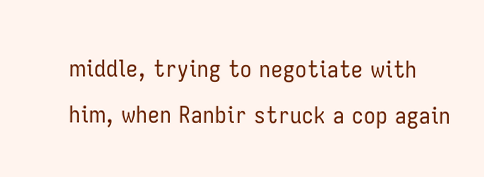middle, trying to negotiate with him, when Ranbir struck a cop again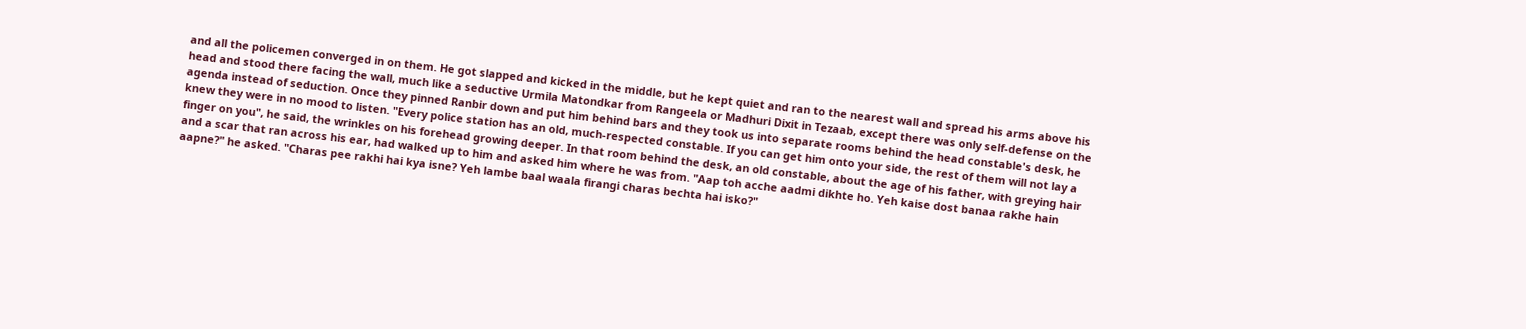and all the policemen converged in on them. He got slapped and kicked in the middle, but he kept quiet and ran to the nearest wall and spread his arms above his head and stood there facing the wall, much like a seductive Urmila Matondkar from Rangeela or Madhuri Dixit in Tezaab, except there was only self-defense on the agenda instead of seduction. Once they pinned Ranbir down and put him behind bars and they took us into separate rooms behind the head constable's desk, he knew they were in no mood to listen. "Every police station has an old, much-respected constable. If you can get him onto your side, the rest of them will not lay a finger on you", he said, the wrinkles on his forehead growing deeper. In that room behind the desk, an old constable, about the age of his father, with greying hair and a scar that ran across his ear, had walked up to him and asked him where he was from. "Aap toh acche aadmi dikhte ho. Yeh kaise dost banaa rakhe hain aapne?" he asked. "Charas pee rakhi hai kya isne? Yeh lambe baal waala firangi charas bechta hai isko?"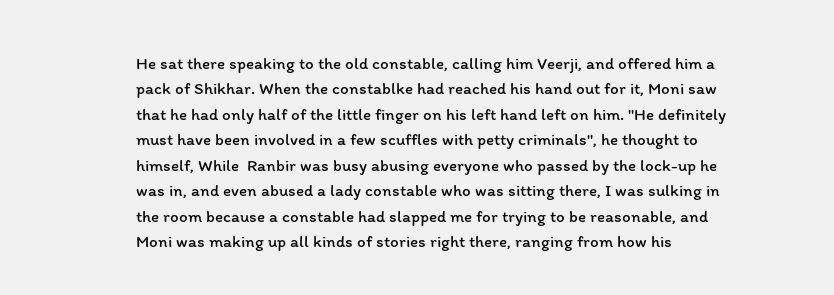He sat there speaking to the old constable, calling him Veerji, and offered him a pack of Shikhar. When the constablke had reached his hand out for it, Moni saw that he had only half of the little finger on his left hand left on him. "He definitely must have been involved in a few scuffles with petty criminals", he thought to himself, While  Ranbir was busy abusing everyone who passed by the lock-up he was in, and even abused a lady constable who was sitting there, I was sulking in the room because a constable had slapped me for trying to be reasonable, and Moni was making up all kinds of stories right there, ranging from how his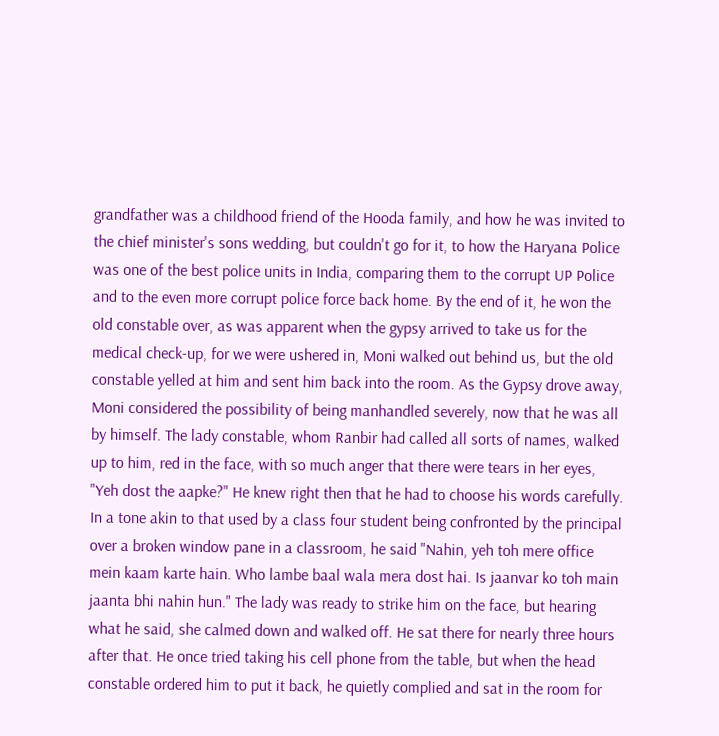grandfather was a childhood friend of the Hooda family, and how he was invited to the chief minister's sons wedding, but couldn't go for it, to how the Haryana Police was one of the best police units in India, comparing them to the corrupt UP Police and to the even more corrupt police force back home. By the end of it, he won the old constable over, as was apparent when the gypsy arrived to take us for the medical check-up, for we were ushered in, Moni walked out behind us, but the old constable yelled at him and sent him back into the room. As the Gypsy drove away, Moni considered the possibility of being manhandled severely, now that he was all by himself. The lady constable, whom Ranbir had called all sorts of names, walked up to him, red in the face, with so much anger that there were tears in her eyes, "Yeh dost the aapke?" He knew right then that he had to choose his words carefully. In a tone akin to that used by a class four student being confronted by the principal over a broken window pane in a classroom, he said "Nahin, yeh toh mere office mein kaam karte hain. Who lambe baal wala mera dost hai. Is jaanvar ko toh main jaanta bhi nahin hun." The lady was ready to strike him on the face, but hearing what he said, she calmed down and walked off. He sat there for nearly three hours after that. He once tried taking his cell phone from the table, but when the head constable ordered him to put it back, he quietly complied and sat in the room for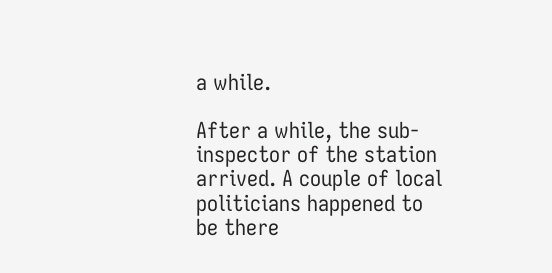a while.

After a while, the sub-inspector of the station arrived. A couple of local politicians happened to be there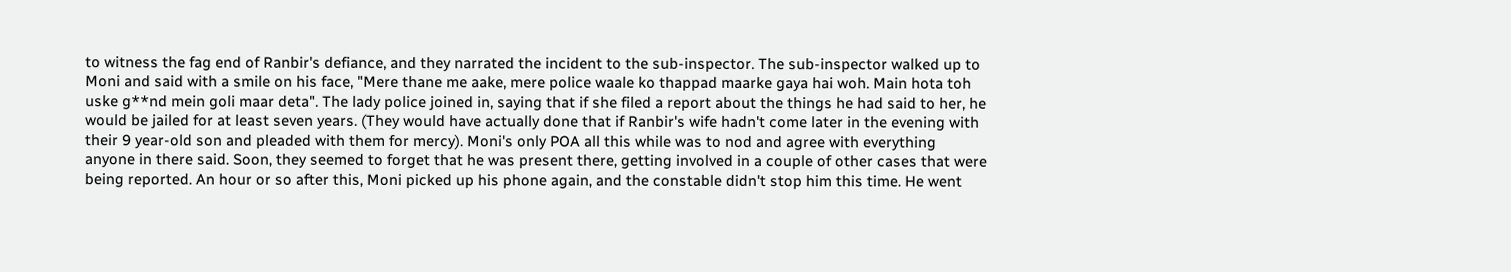to witness the fag end of Ranbir's defiance, and they narrated the incident to the sub-inspector. The sub-inspector walked up to Moni and said with a smile on his face, "Mere thane me aake, mere police waale ko thappad maarke gaya hai woh. Main hota toh uske g**nd mein goli maar deta". The lady police joined in, saying that if she filed a report about the things he had said to her, he would be jailed for at least seven years. (They would have actually done that if Ranbir's wife hadn't come later in the evening with their 9 year-old son and pleaded with them for mercy). Moni's only POA all this while was to nod and agree with everything anyone in there said. Soon, they seemed to forget that he was present there, getting involved in a couple of other cases that were being reported. An hour or so after this, Moni picked up his phone again, and the constable didn't stop him this time. He went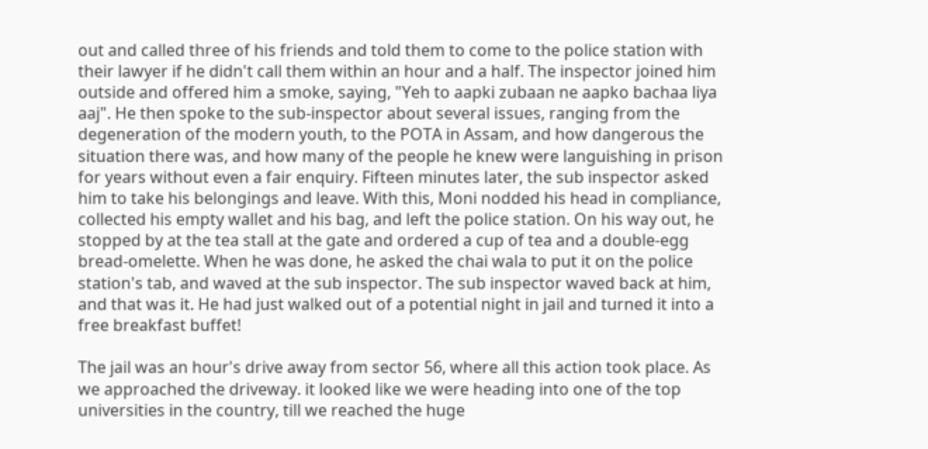out and called three of his friends and told them to come to the police station with their lawyer if he didn't call them within an hour and a half. The inspector joined him outside and offered him a smoke, saying, "Yeh to aapki zubaan ne aapko bachaa liya aaj". He then spoke to the sub-inspector about several issues, ranging from the degeneration of the modern youth, to the POTA in Assam, and how dangerous the situation there was, and how many of the people he knew were languishing in prison for years without even a fair enquiry. Fifteen minutes later, the sub inspector asked him to take his belongings and leave. With this, Moni nodded his head in compliance, collected his empty wallet and his bag, and left the police station. On his way out, he stopped by at the tea stall at the gate and ordered a cup of tea and a double-egg bread-omelette. When he was done, he asked the chai wala to put it on the police station's tab, and waved at the sub inspector. The sub inspector waved back at him, and that was it. He had just walked out of a potential night in jail and turned it into a free breakfast buffet!

The jail was an hour's drive away from sector 56, where all this action took place. As we approached the driveway. it looked like we were heading into one of the top universities in the country, till we reached the huge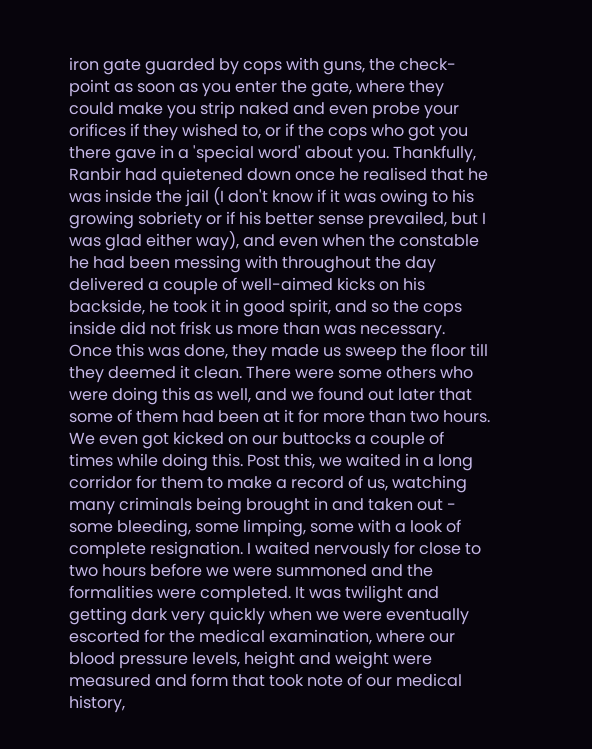iron gate guarded by cops with guns, the check-point as soon as you enter the gate, where they could make you strip naked and even probe your orifices if they wished to, or if the cops who got you there gave in a 'special word' about you. Thankfully, Ranbir had quietened down once he realised that he was inside the jail (I don't know if it was owing to his growing sobriety or if his better sense prevailed, but I was glad either way), and even when the constable he had been messing with throughout the day delivered a couple of well-aimed kicks on his backside, he took it in good spirit, and so the cops inside did not frisk us more than was necessary. Once this was done, they made us sweep the floor till they deemed it clean. There were some others who were doing this as well, and we found out later that some of them had been at it for more than two hours. We even got kicked on our buttocks a couple of times while doing this. Post this, we waited in a long corridor for them to make a record of us, watching many criminals being brought in and taken out - some bleeding, some limping, some with a look of complete resignation. I waited nervously for close to two hours before we were summoned and the formalities were completed. It was twilight and getting dark very quickly when we were eventually escorted for the medical examination, where our blood pressure levels, height and weight were measured and form that took note of our medical history,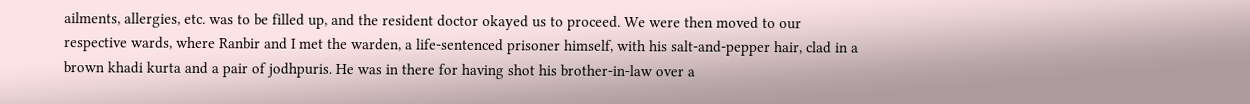ailments, allergies, etc. was to be filled up, and the resident doctor okayed us to proceed. We were then moved to our respective wards, where Ranbir and I met the warden, a life-sentenced prisoner himself, with his salt-and-pepper hair, clad in a brown khadi kurta and a pair of jodhpuris. He was in there for having shot his brother-in-law over a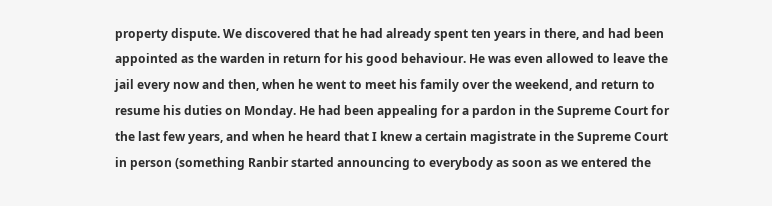property dispute. We discovered that he had already spent ten years in there, and had been appointed as the warden in return for his good behaviour. He was even allowed to leave the jail every now and then, when he went to meet his family over the weekend, and return to resume his duties on Monday. He had been appealing for a pardon in the Supreme Court for the last few years, and when he heard that I knew a certain magistrate in the Supreme Court in person (something Ranbir started announcing to everybody as soon as we entered the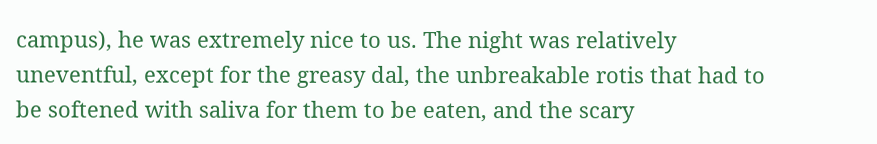campus), he was extremely nice to us. The night was relatively uneventful, except for the greasy dal, the unbreakable rotis that had to be softened with saliva for them to be eaten, and the scary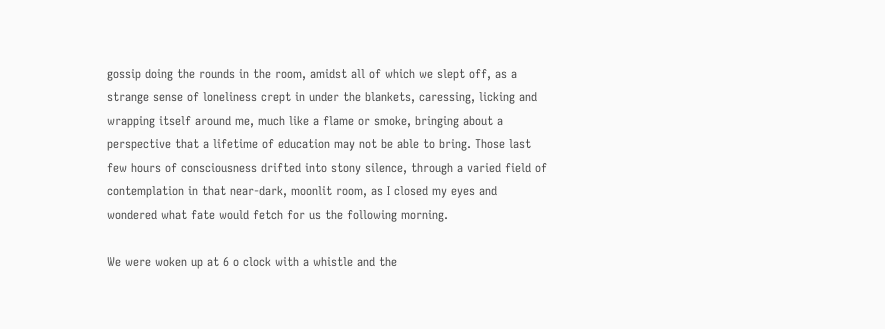gossip doing the rounds in the room, amidst all of which we slept off, as a strange sense of loneliness crept in under the blankets, caressing, licking and wrapping itself around me, much like a flame or smoke, bringing about a perspective that a lifetime of education may not be able to bring. Those last few hours of consciousness drifted into stony silence, through a varied field of contemplation in that near-dark, moonlit room, as I closed my eyes and wondered what fate would fetch for us the following morning.

We were woken up at 6 o clock with a whistle and the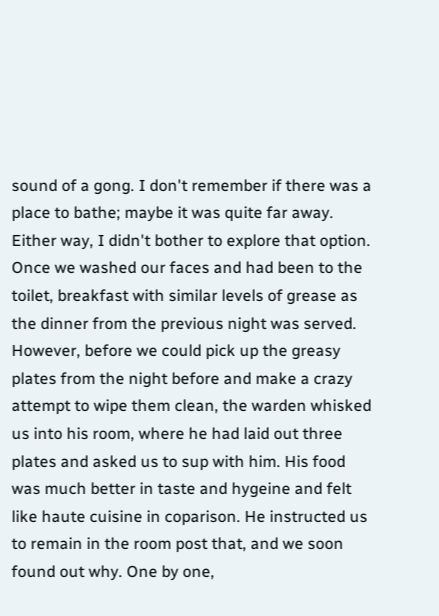sound of a gong. I don't remember if there was a place to bathe; maybe it was quite far away. Either way, I didn't bother to explore that option. Once we washed our faces and had been to the toilet, breakfast with similar levels of grease as the dinner from the previous night was served. However, before we could pick up the greasy plates from the night before and make a crazy attempt to wipe them clean, the warden whisked us into his room, where he had laid out three plates and asked us to sup with him. His food was much better in taste and hygeine and felt like haute cuisine in coparison. He instructed us to remain in the room post that, and we soon found out why. One by one,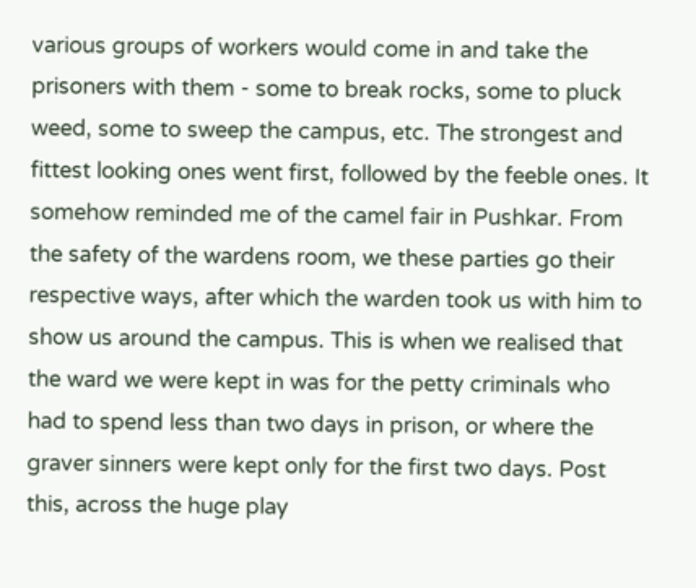various groups of workers would come in and take the prisoners with them - some to break rocks, some to pluck weed, some to sweep the campus, etc. The strongest and fittest looking ones went first, followed by the feeble ones. It somehow reminded me of the camel fair in Pushkar. From the safety of the wardens room, we these parties go their respective ways, after which the warden took us with him to show us around the campus. This is when we realised that the ward we were kept in was for the petty criminals who had to spend less than two days in prison, or where the graver sinners were kept only for the first two days. Post this, across the huge play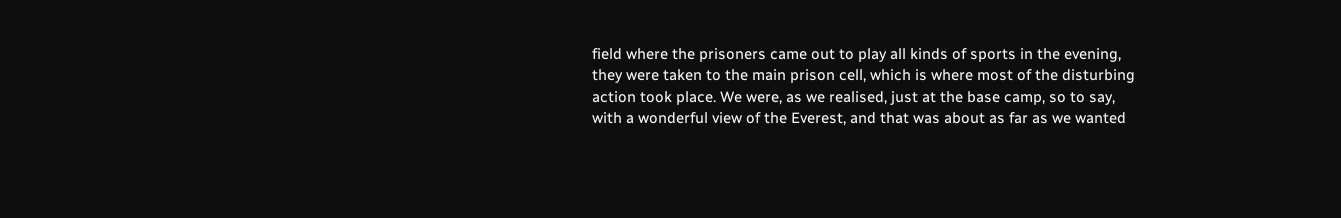field where the prisoners came out to play all kinds of sports in the evening, they were taken to the main prison cell, which is where most of the disturbing action took place. We were, as we realised, just at the base camp, so to say, with a wonderful view of the Everest, and that was about as far as we wanted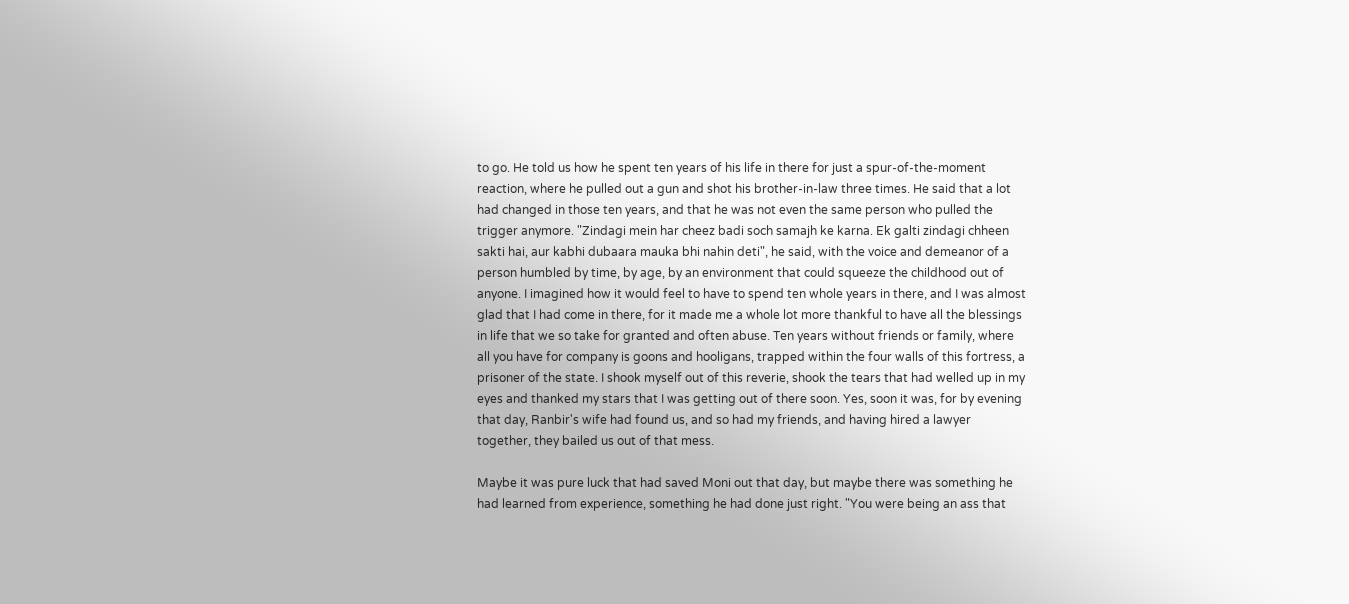to go. He told us how he spent ten years of his life in there for just a spur-of-the-moment reaction, where he pulled out a gun and shot his brother-in-law three times. He said that a lot had changed in those ten years, and that he was not even the same person who pulled the trigger anymore. "Zindagi mein har cheez badi soch samajh ke karna. Ek galti zindagi chheen sakti hai, aur kabhi dubaara mauka bhi nahin deti", he said, with the voice and demeanor of a person humbled by time, by age, by an environment that could squeeze the childhood out of anyone. I imagined how it would feel to have to spend ten whole years in there, and I was almost glad that I had come in there, for it made me a whole lot more thankful to have all the blessings in life that we so take for granted and often abuse. Ten years without friends or family, where all you have for company is goons and hooligans, trapped within the four walls of this fortress, a prisoner of the state. I shook myself out of this reverie, shook the tears that had welled up in my eyes and thanked my stars that I was getting out of there soon. Yes, soon it was, for by evening that day, Ranbir's wife had found us, and so had my friends, and having hired a lawyer together, they bailed us out of that mess.

Maybe it was pure luck that had saved Moni out that day, but maybe there was something he had learned from experience, something he had done just right. "You were being an ass that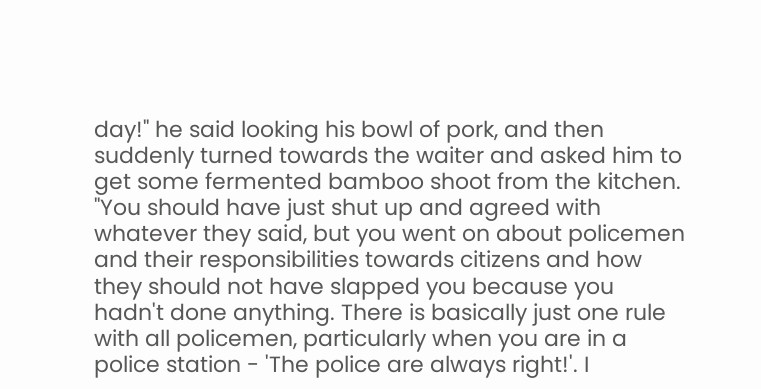day!" he said looking his bowl of pork, and then suddenly turned towards the waiter and asked him to get some fermented bamboo shoot from the kitchen. "You should have just shut up and agreed with whatever they said, but you went on about policemen and their responsibilities towards citizens and how they should not have slapped you because you hadn't done anything. There is basically just one rule with all policemen, particularly when you are in a police station - 'The police are always right!'. I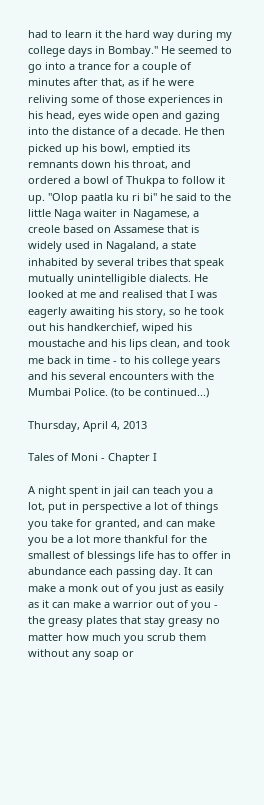had to learn it the hard way during my college days in Bombay." He seemed to go into a trance for a couple of minutes after that, as if he were reliving some of those experiences in his head, eyes wide open and gazing into the distance of a decade. He then picked up his bowl, emptied its remnants down his throat, and ordered a bowl of Thukpa to follow it up. "Olop paatla ku ri bi" he said to the little Naga waiter in Nagamese, a creole based on Assamese that is widely used in Nagaland, a state inhabited by several tribes that speak mutually unintelligible dialects. He looked at me and realised that I was eagerly awaiting his story, so he took out his handkerchief, wiped his moustache and his lips clean, and took me back in time - to his college years and his several encounters with the Mumbai Police. (to be continued...)

Thursday, April 4, 2013

Tales of Moni - Chapter I

A night spent in jail can teach you a lot, put in perspective a lot of things you take for granted, and can make you be a lot more thankful for the smallest of blessings life has to offer in abundance each passing day. It can make a monk out of you just as easily as it can make a warrior out of you - the greasy plates that stay greasy no matter how much you scrub them without any soap or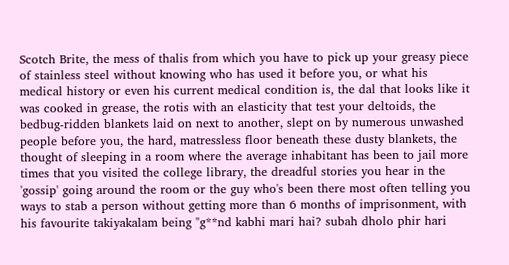Scotch Brite, the mess of thalis from which you have to pick up your greasy piece of stainless steel without knowing who has used it before you, or what his medical history or even his current medical condition is, the dal that looks like it was cooked in grease, the rotis with an elasticity that test your deltoids, the bedbug-ridden blankets laid on next to another, slept on by numerous unwashed people before you, the hard, matressless floor beneath these dusty blankets, the thought of sleeping in a room where the average inhabitant has been to jail more times that you visited the college library, the dreadful stories you hear in the 'gossip' going around the room or the guy who's been there most often telling you ways to stab a person without getting more than 6 months of imprisonment, with his favourite takiyakalam being "g**nd kabhi mari hai? subah dholo phir hari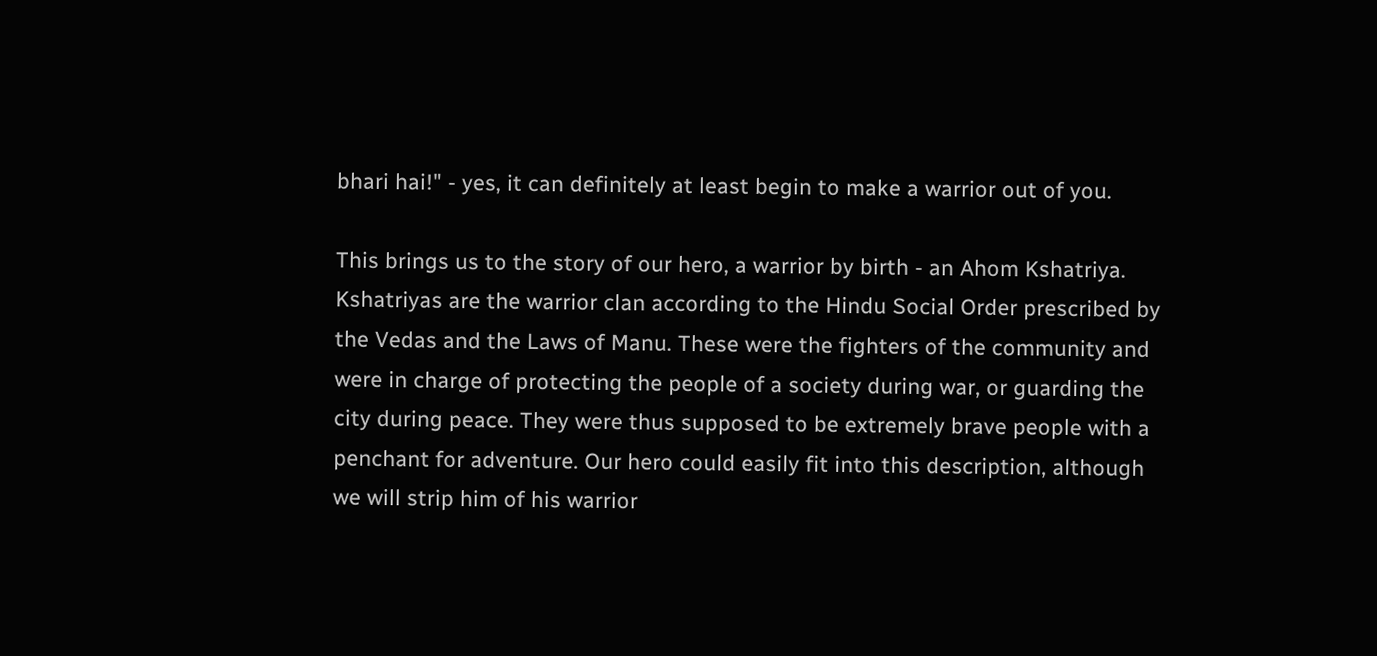bhari hai!" - yes, it can definitely at least begin to make a warrior out of you.

This brings us to the story of our hero, a warrior by birth - an Ahom Kshatriya. Kshatriyas are the warrior clan according to the Hindu Social Order prescribed by the Vedas and the Laws of Manu. These were the fighters of the community and were in charge of protecting the people of a society during war, or guarding the city during peace. They were thus supposed to be extremely brave people with a penchant for adventure. Our hero could easily fit into this description, although we will strip him of his warrior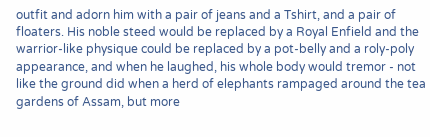outfit and adorn him with a pair of jeans and a Tshirt, and a pair of floaters. His noble steed would be replaced by a Royal Enfield and the warrior-like physique could be replaced by a pot-belly and a roly-poly appearance, and when he laughed, his whole body would tremor - not like the ground did when a herd of elephants rampaged around the tea gardens of Assam, but more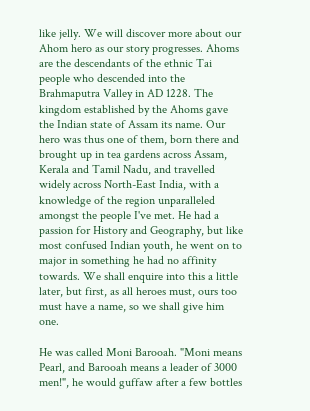like jelly. We will discover more about our Ahom hero as our story progresses. Ahoms are the descendants of the ethnic Tai people who descended into the Brahmaputra Valley in AD 1228. The kingdom established by the Ahoms gave the Indian state of Assam its name. Our hero was thus one of them, born there and brought up in tea gardens across Assam, Kerala and Tamil Nadu, and travelled widely across North-East India, with a knowledge of the region unparalleled amongst the people I've met. He had a passion for History and Geography, but like most confused Indian youth, he went on to major in something he had no affinity towards. We shall enquire into this a little later, but first, as all heroes must, ours too must have a name, so we shall give him one.

He was called Moni Barooah. "Moni means Pearl, and Barooah means a leader of 3000 men!", he would guffaw after a few bottles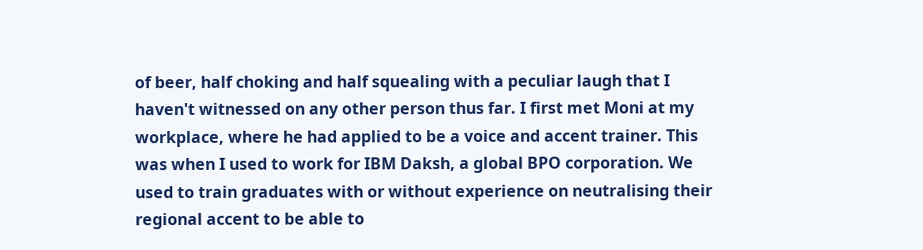of beer, half choking and half squealing with a peculiar laugh that I haven't witnessed on any other person thus far. I first met Moni at my workplace, where he had applied to be a voice and accent trainer. This was when I used to work for IBM Daksh, a global BPO corporation. We used to train graduates with or without experience on neutralising their regional accent to be able to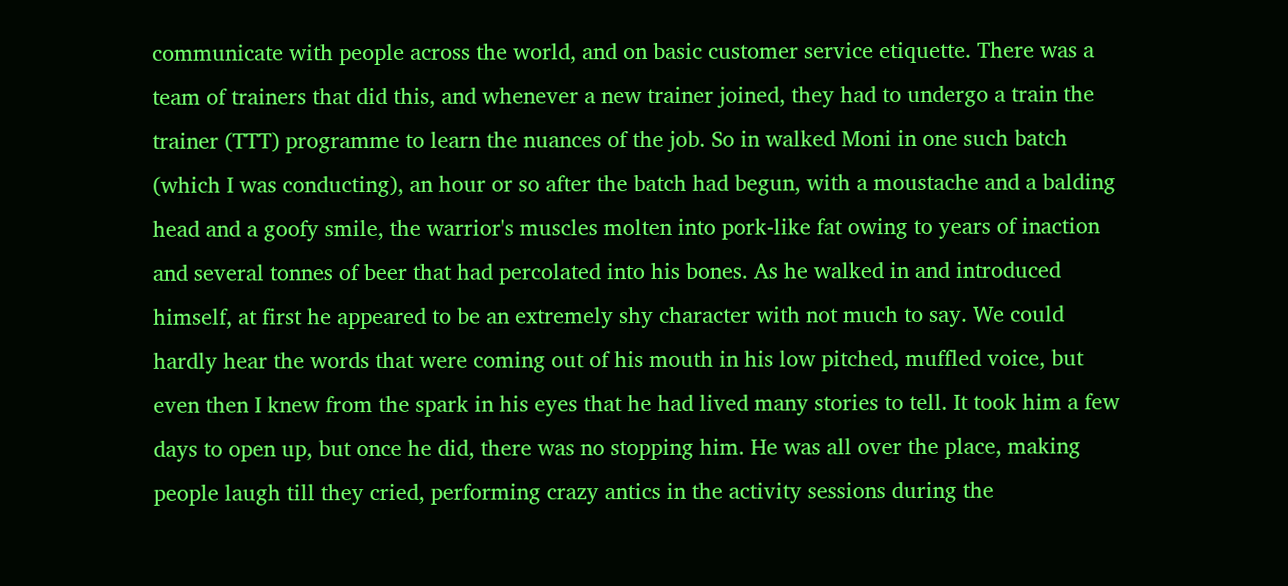communicate with people across the world, and on basic customer service etiquette. There was a team of trainers that did this, and whenever a new trainer joined, they had to undergo a train the trainer (TTT) programme to learn the nuances of the job. So in walked Moni in one such batch (which I was conducting), an hour or so after the batch had begun, with a moustache and a balding head and a goofy smile, the warrior's muscles molten into pork-like fat owing to years of inaction and several tonnes of beer that had percolated into his bones. As he walked in and introduced himself, at first he appeared to be an extremely shy character with not much to say. We could hardly hear the words that were coming out of his mouth in his low pitched, muffled voice, but even then I knew from the spark in his eyes that he had lived many stories to tell. It took him a few days to open up, but once he did, there was no stopping him. He was all over the place, making people laugh till they cried, performing crazy antics in the activity sessions during the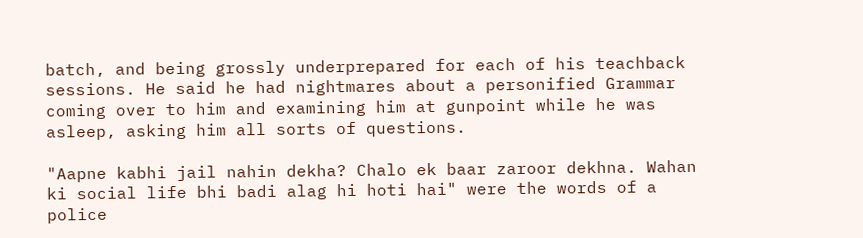batch, and being grossly underprepared for each of his teachback sessions. He said he had nightmares about a personified Grammar coming over to him and examining him at gunpoint while he was asleep, asking him all sorts of questions.

"Aapne kabhi jail nahin dekha? Chalo ek baar zaroor dekhna. Wahan ki social life bhi badi alag hi hoti hai" were the words of a police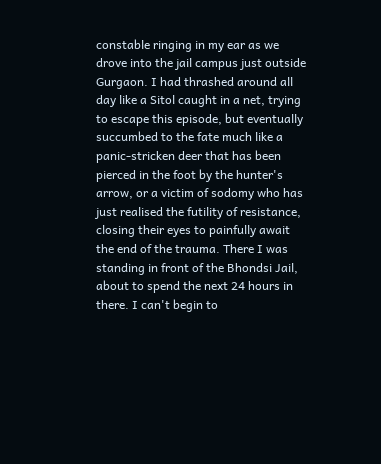constable ringing in my ear as we drove into the jail campus just outside Gurgaon. I had thrashed around all day like a Sitol caught in a net, trying to escape this episode, but eventually succumbed to the fate much like a panic-stricken deer that has been pierced in the foot by the hunter's arrow, or a victim of sodomy who has just realised the futility of resistance, closing their eyes to painfully await the end of the trauma. There I was standing in front of the Bhondsi Jail, about to spend the next 24 hours in there. I can't begin to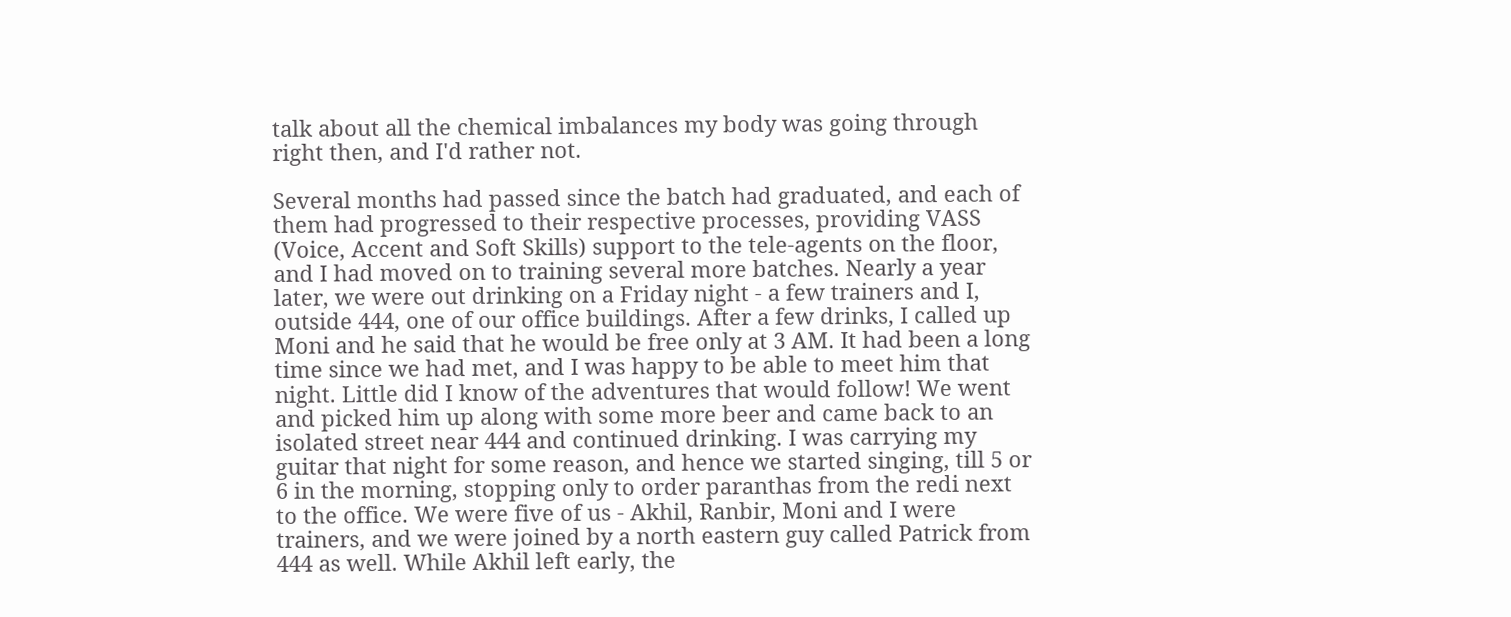talk about all the chemical imbalances my body was going through right then, and I'd rather not.

Several months had passed since the batch had graduated, and each of them had progressed to their respective processes, providing VASS (Voice, Accent and Soft Skills) support to the tele-agents on the floor, and I had moved on to training several more batches. Nearly a year later, we were out drinking on a Friday night - a few trainers and I, outside 444, one of our office buildings. After a few drinks, I called up Moni and he said that he would be free only at 3 AM. It had been a long time since we had met, and I was happy to be able to meet him that night. Little did I know of the adventures that would follow! We went and picked him up along with some more beer and came back to an isolated street near 444 and continued drinking. I was carrying my guitar that night for some reason, and hence we started singing, till 5 or 6 in the morning, stopping only to order paranthas from the redi next to the office. We were five of us - Akhil, Ranbir, Moni and I were trainers, and we were joined by a north eastern guy called Patrick from 444 as well. While Akhil left early, the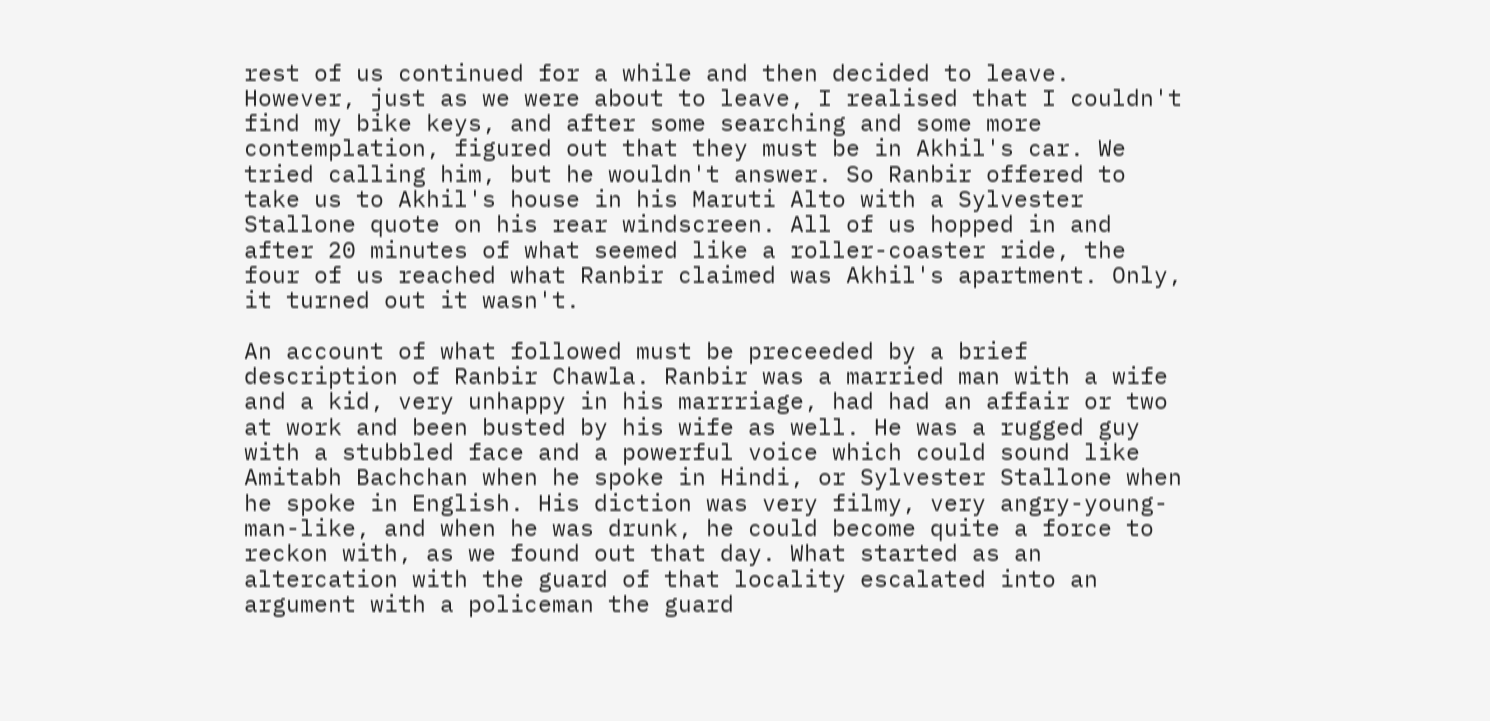rest of us continued for a while and then decided to leave. However, just as we were about to leave, I realised that I couldn't find my bike keys, and after some searching and some more contemplation, figured out that they must be in Akhil's car. We tried calling him, but he wouldn't answer. So Ranbir offered to take us to Akhil's house in his Maruti Alto with a Sylvester Stallone quote on his rear windscreen. All of us hopped in and after 20 minutes of what seemed like a roller-coaster ride, the four of us reached what Ranbir claimed was Akhil's apartment. Only, it turned out it wasn't.

An account of what followed must be preceeded by a brief description of Ranbir Chawla. Ranbir was a married man with a wife and a kid, very unhappy in his marrriage, had had an affair or two at work and been busted by his wife as well. He was a rugged guy with a stubbled face and a powerful voice which could sound like Amitabh Bachchan when he spoke in Hindi, or Sylvester Stallone when he spoke in English. His diction was very filmy, very angry-young-man-like, and when he was drunk, he could become quite a force to reckon with, as we found out that day. What started as an altercation with the guard of that locality escalated into an argument with a policeman the guard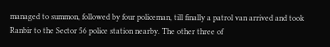managed to summon, followed by four policeman, till finally a patrol van arrived and took Ranbir to the Sector 56 police station nearby. The other three of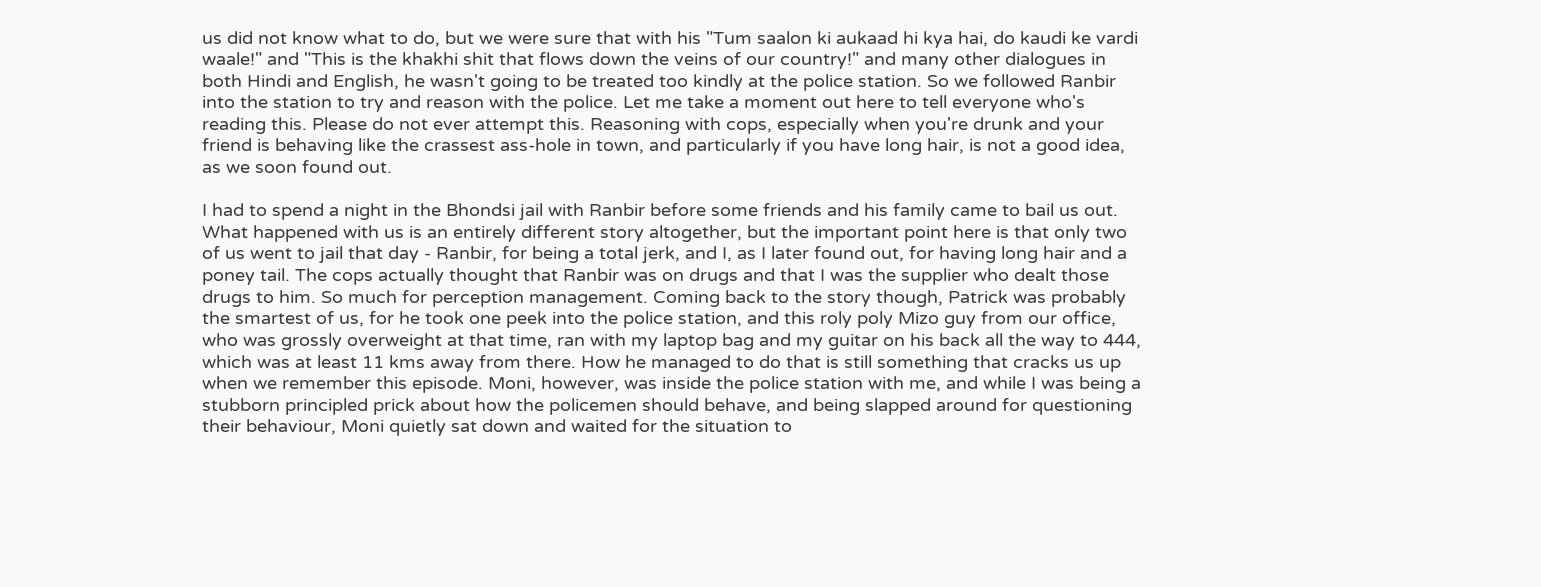us did not know what to do, but we were sure that with his "Tum saalon ki aukaad hi kya hai, do kaudi ke vardi waale!" and "This is the khakhi shit that flows down the veins of our country!" and many other dialogues in both Hindi and English, he wasn't going to be treated too kindly at the police station. So we followed Ranbir into the station to try and reason with the police. Let me take a moment out here to tell everyone who's reading this. Please do not ever attempt this. Reasoning with cops, especially when you're drunk and your friend is behaving like the crassest ass-hole in town, and particularly if you have long hair, is not a good idea, as we soon found out.

I had to spend a night in the Bhondsi jail with Ranbir before some friends and his family came to bail us out. What happened with us is an entirely different story altogether, but the important point here is that only two of us went to jail that day - Ranbir, for being a total jerk, and I, as I later found out, for having long hair and a poney tail. The cops actually thought that Ranbir was on drugs and that I was the supplier who dealt those drugs to him. So much for perception management. Coming back to the story though, Patrick was probably the smartest of us, for he took one peek into the police station, and this roly poly Mizo guy from our office, who was grossly overweight at that time, ran with my laptop bag and my guitar on his back all the way to 444, which was at least 11 kms away from there. How he managed to do that is still something that cracks us up when we remember this episode. Moni, however, was inside the police station with me, and while I was being a stubborn principled prick about how the policemen should behave, and being slapped around for questioning their behaviour, Moni quietly sat down and waited for the situation to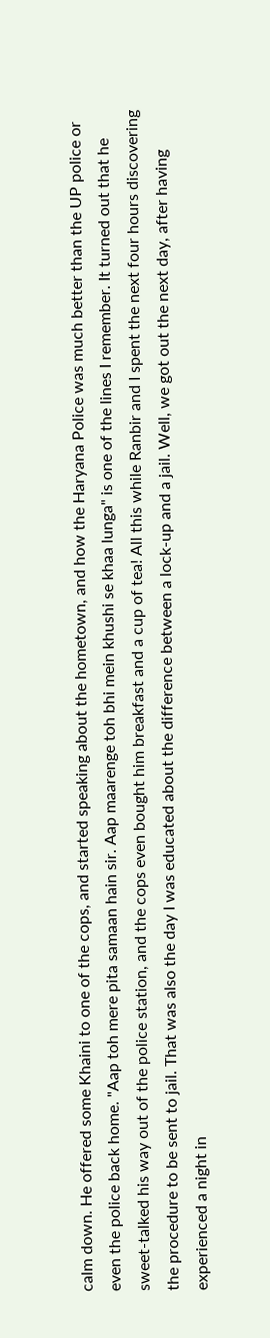calm down. He offered some Khaini to one of the cops, and started speaking about the hometown, and how the Haryana Police was much better than the UP police or even the police back home. "Aap toh mere pita samaan hain sir. Aap maarenge toh bhi mein khushi se khaa lunga" is one of the lines I remember. It turned out that he sweet-talked his way out of the police station, and the cops even bought him breakfast and a cup of tea! All this while Ranbir and I spent the next four hours discovering the procedure to be sent to jail. That was also the day I was educated about the difference between a lock-up and a jail. Well, we got out the next day, after having experienced a night in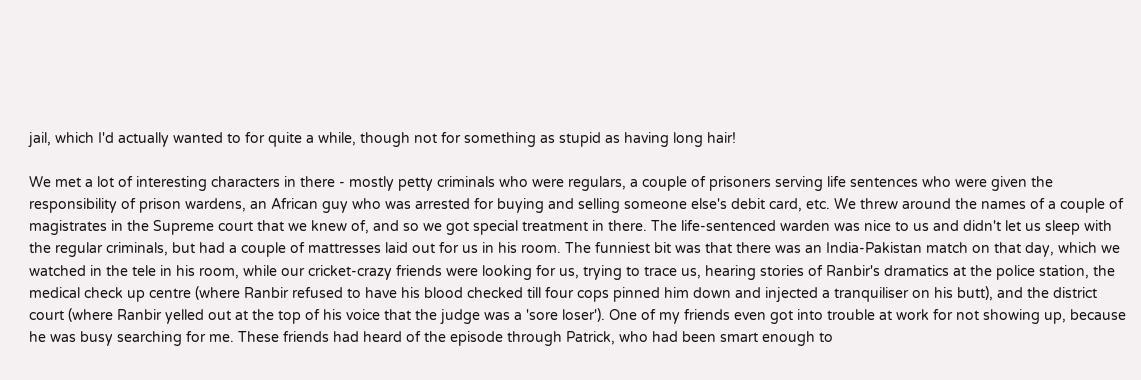jail, which I'd actually wanted to for quite a while, though not for something as stupid as having long hair!

We met a lot of interesting characters in there - mostly petty criminals who were regulars, a couple of prisoners serving life sentences who were given the responsibility of prison wardens, an African guy who was arrested for buying and selling someone else's debit card, etc. We threw around the names of a couple of magistrates in the Supreme court that we knew of, and so we got special treatment in there. The life-sentenced warden was nice to us and didn't let us sleep with the regular criminals, but had a couple of mattresses laid out for us in his room. The funniest bit was that there was an India-Pakistan match on that day, which we watched in the tele in his room, while our cricket-crazy friends were looking for us, trying to trace us, hearing stories of Ranbir's dramatics at the police station, the medical check up centre (where Ranbir refused to have his blood checked till four cops pinned him down and injected a tranquiliser on his butt), and the district court (where Ranbir yelled out at the top of his voice that the judge was a 'sore loser'). One of my friends even got into trouble at work for not showing up, because he was busy searching for me. These friends had heard of the episode through Patrick, who had been smart enough to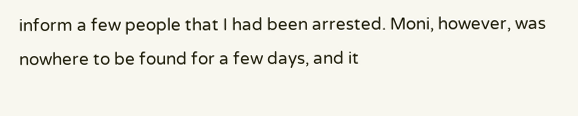inform a few people that I had been arrested. Moni, however, was nowhere to be found for a few days, and it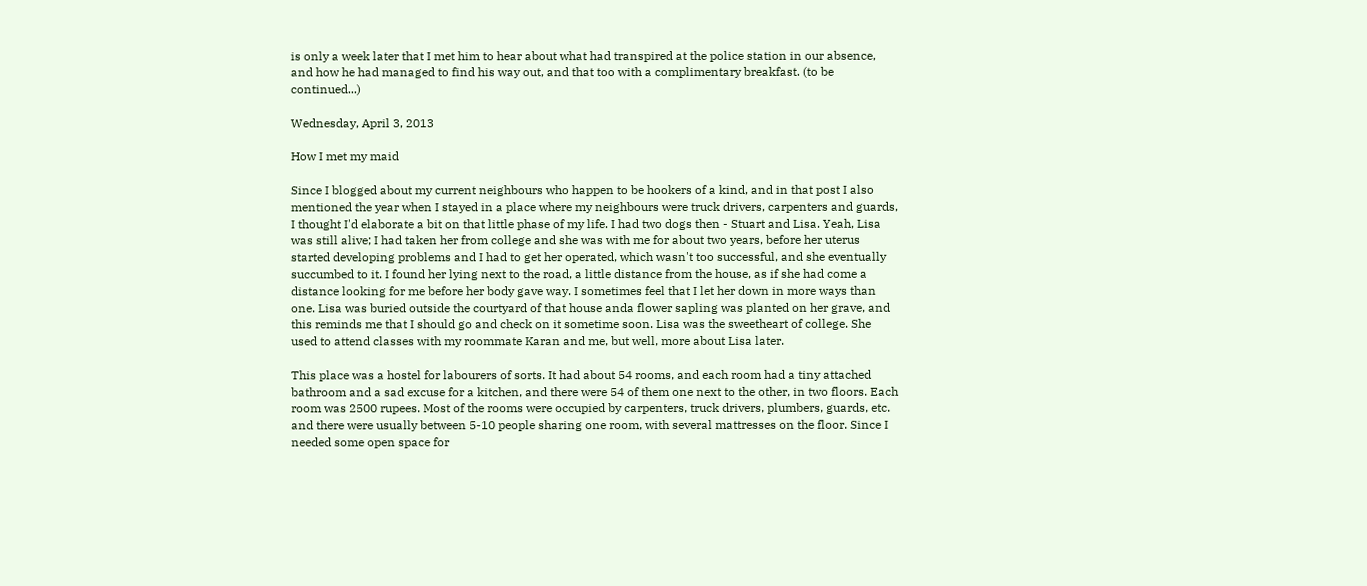is only a week later that I met him to hear about what had transpired at the police station in our absence, and how he had managed to find his way out, and that too with a complimentary breakfast. (to be continued...)

Wednesday, April 3, 2013

How I met my maid

Since I blogged about my current neighbours who happen to be hookers of a kind, and in that post I also mentioned the year when I stayed in a place where my neighbours were truck drivers, carpenters and guards, I thought I'd elaborate a bit on that little phase of my life. I had two dogs then - Stuart and Lisa. Yeah, Lisa was still alive; I had taken her from college and she was with me for about two years, before her uterus started developing problems and I had to get her operated, which wasn't too successful, and she eventually succumbed to it. I found her lying next to the road, a little distance from the house, as if she had come a distance looking for me before her body gave way. I sometimes feel that I let her down in more ways than one. Lisa was buried outside the courtyard of that house anda flower sapling was planted on her grave, and this reminds me that I should go and check on it sometime soon. Lisa was the sweetheart of college. She used to attend classes with my roommate Karan and me, but well, more about Lisa later.

This place was a hostel for labourers of sorts. It had about 54 rooms, and each room had a tiny attached bathroom and a sad excuse for a kitchen, and there were 54 of them one next to the other, in two floors. Each room was 2500 rupees. Most of the rooms were occupied by carpenters, truck drivers, plumbers, guards, etc. and there were usually between 5-10 people sharing one room, with several mattresses on the floor. Since I needed some open space for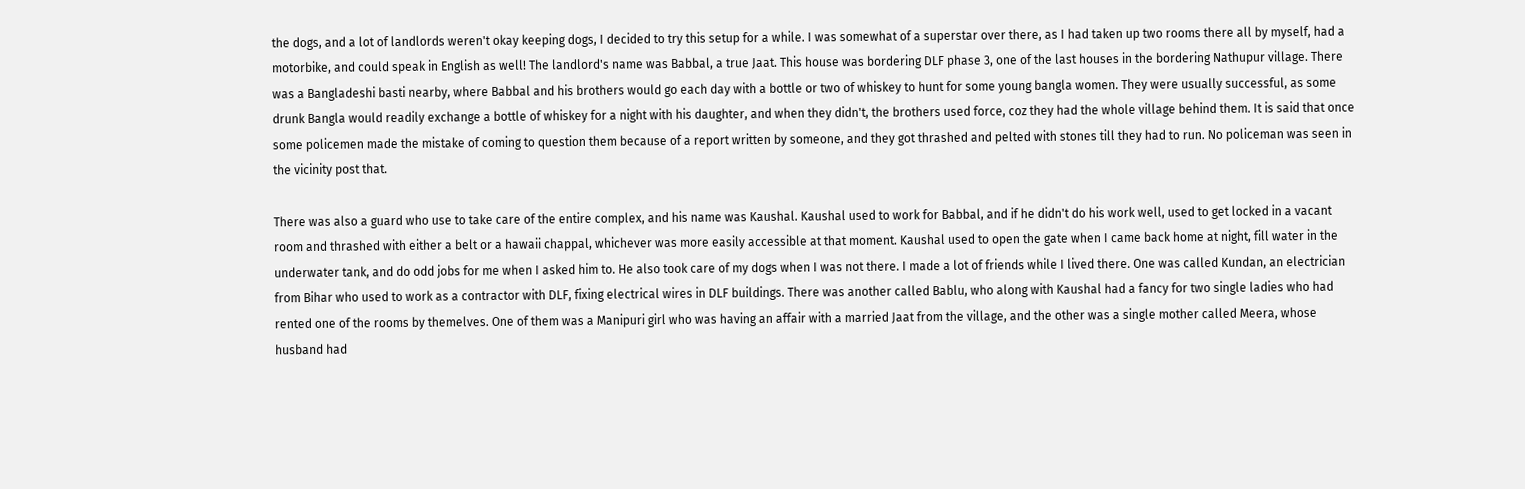the dogs, and a lot of landlords weren't okay keeping dogs, I decided to try this setup for a while. I was somewhat of a superstar over there, as I had taken up two rooms there all by myself, had a motorbike, and could speak in English as well! The landlord's name was Babbal, a true Jaat. This house was bordering DLF phase 3, one of the last houses in the bordering Nathupur village. There was a Bangladeshi basti nearby, where Babbal and his brothers would go each day with a bottle or two of whiskey to hunt for some young bangla women. They were usually successful, as some drunk Bangla would readily exchange a bottle of whiskey for a night with his daughter, and when they didn't, the brothers used force, coz they had the whole village behind them. It is said that once some policemen made the mistake of coming to question them because of a report written by someone, and they got thrashed and pelted with stones till they had to run. No policeman was seen in the vicinity post that.

There was also a guard who use to take care of the entire complex, and his name was Kaushal. Kaushal used to work for Babbal, and if he didn't do his work well, used to get locked in a vacant room and thrashed with either a belt or a hawaii chappal, whichever was more easily accessible at that moment. Kaushal used to open the gate when I came back home at night, fill water in the underwater tank, and do odd jobs for me when I asked him to. He also took care of my dogs when I was not there. I made a lot of friends while I lived there. One was called Kundan, an electrician from Bihar who used to work as a contractor with DLF, fixing electrical wires in DLF buildings. There was another called Bablu, who along with Kaushal had a fancy for two single ladies who had rented one of the rooms by themelves. One of them was a Manipuri girl who was having an affair with a married Jaat from the village, and the other was a single mother called Meera, whose husband had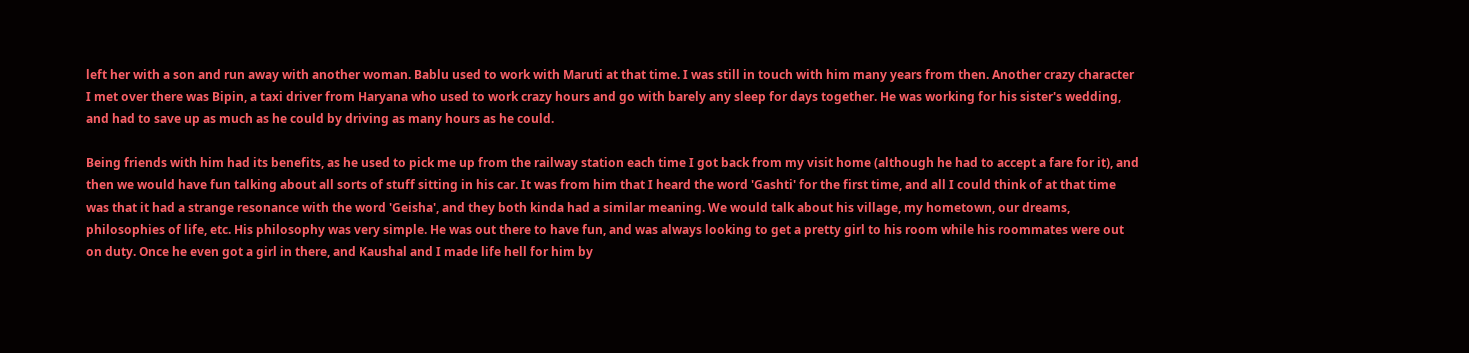left her with a son and run away with another woman. Bablu used to work with Maruti at that time. I was still in touch with him many years from then. Another crazy character I met over there was Bipin, a taxi driver from Haryana who used to work crazy hours and go with barely any sleep for days together. He was working for his sister's wedding, and had to save up as much as he could by driving as many hours as he could.

Being friends with him had its benefits, as he used to pick me up from the railway station each time I got back from my visit home (although he had to accept a fare for it), and then we would have fun talking about all sorts of stuff sitting in his car. It was from him that I heard the word 'Gashti' for the first time, and all I could think of at that time was that it had a strange resonance with the word 'Geisha', and they both kinda had a similar meaning. We would talk about his village, my hometown, our dreams, philosophies of life, etc. His philosophy was very simple. He was out there to have fun, and was always looking to get a pretty girl to his room while his roommates were out on duty. Once he even got a girl in there, and Kaushal and I made life hell for him by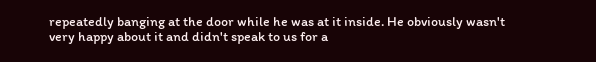repeatedly banging at the door while he was at it inside. He obviously wasn't very happy about it and didn't speak to us for a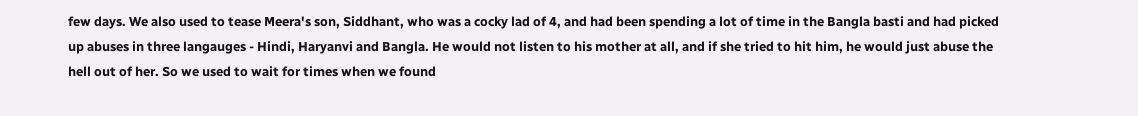few days. We also used to tease Meera's son, Siddhant, who was a cocky lad of 4, and had been spending a lot of time in the Bangla basti and had picked up abuses in three langauges - Hindi, Haryanvi and Bangla. He would not listen to his mother at all, and if she tried to hit him, he would just abuse the hell out of her. So we used to wait for times when we found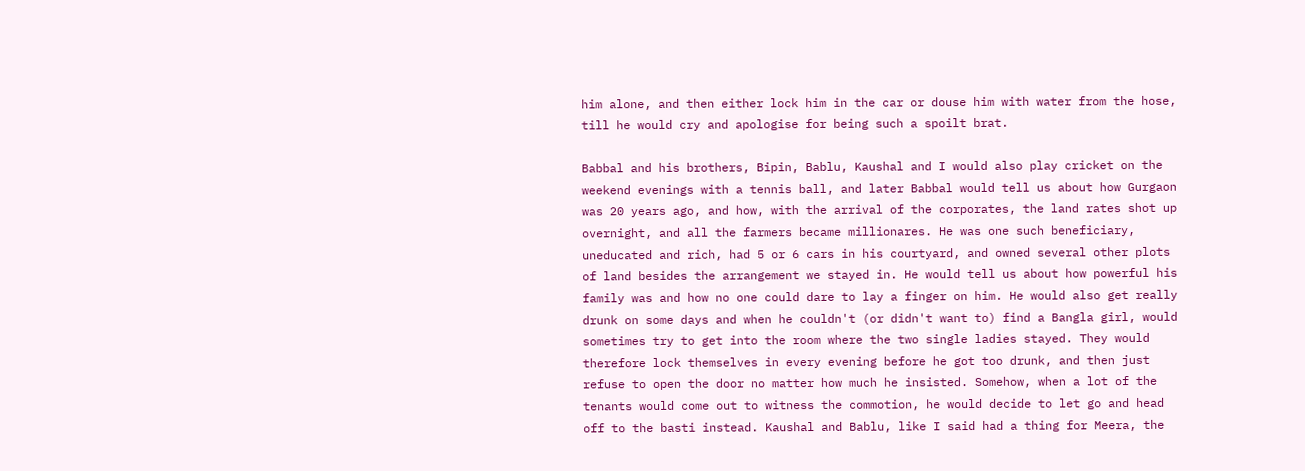him alone, and then either lock him in the car or douse him with water from the hose, till he would cry and apologise for being such a spoilt brat.

Babbal and his brothers, Bipin, Bablu, Kaushal and I would also play cricket on the weekend evenings with a tennis ball, and later Babbal would tell us about how Gurgaon was 20 years ago, and how, with the arrival of the corporates, the land rates shot up overnight, and all the farmers became millionares. He was one such beneficiary, uneducated and rich, had 5 or 6 cars in his courtyard, and owned several other plots of land besides the arrangement we stayed in. He would tell us about how powerful his family was and how no one could dare to lay a finger on him. He would also get really drunk on some days and when he couldn't (or didn't want to) find a Bangla girl, would sometimes try to get into the room where the two single ladies stayed. They would therefore lock themselves in every evening before he got too drunk, and then just refuse to open the door no matter how much he insisted. Somehow, when a lot of the tenants would come out to witness the commotion, he would decide to let go and head off to the basti instead. Kaushal and Bablu, like I said had a thing for Meera, the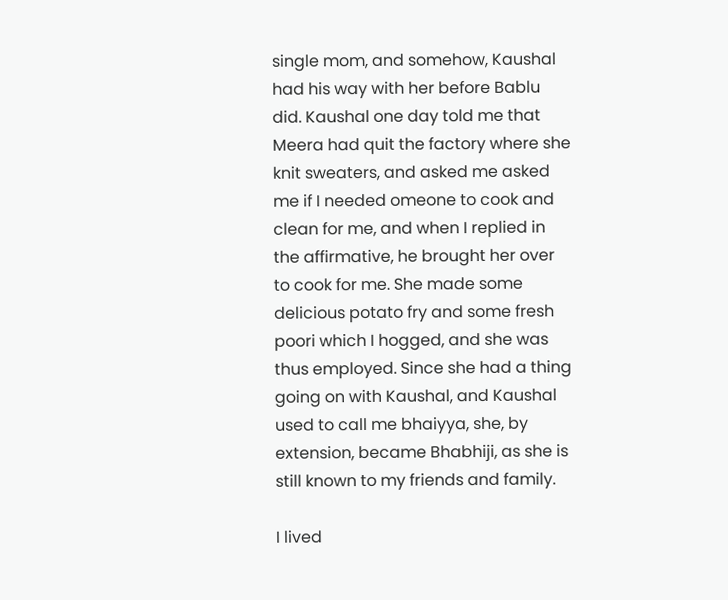single mom, and somehow, Kaushal had his way with her before Bablu did. Kaushal one day told me that Meera had quit the factory where she knit sweaters, and asked me asked me if I needed omeone to cook and clean for me, and when I replied in the affirmative, he brought her over to cook for me. She made some delicious potato fry and some fresh poori which I hogged, and she was thus employed. Since she had a thing going on with Kaushal, and Kaushal used to call me bhaiyya, she, by extension, became Bhabhiji, as she is still known to my friends and family.

I lived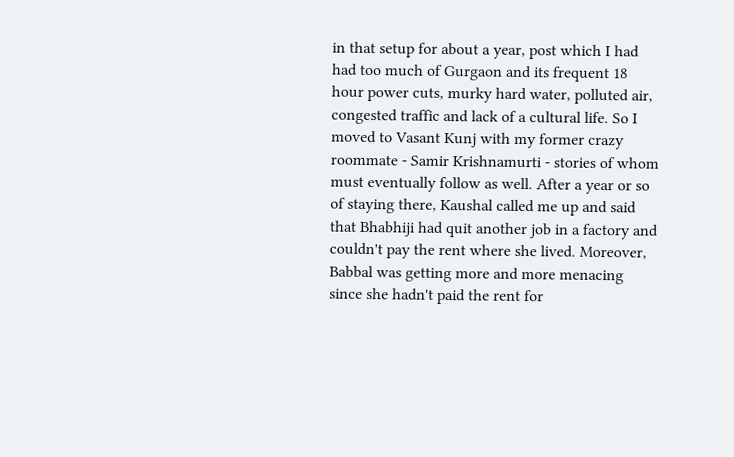in that setup for about a year, post which I had had too much of Gurgaon and its frequent 18 hour power cuts, murky hard water, polluted air, congested traffic and lack of a cultural life. So I moved to Vasant Kunj with my former crazy roommate - Samir Krishnamurti - stories of whom must eventually follow as well. After a year or so of staying there, Kaushal called me up and said that Bhabhiji had quit another job in a factory and couldn't pay the rent where she lived. Moreover, Babbal was getting more and more menacing since she hadn't paid the rent for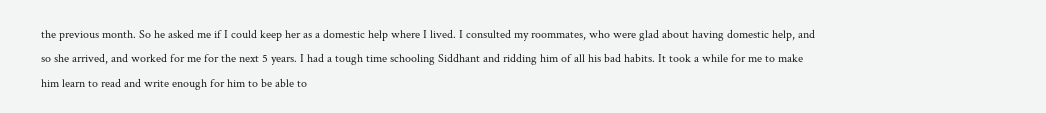the previous month. So he asked me if I could keep her as a domestic help where I lived. I consulted my roommates, who were glad about having domestic help, and so she arrived, and worked for me for the next 5 years. I had a tough time schooling Siddhant and ridding him of all his bad habits. It took a while for me to make him learn to read and write enough for him to be able to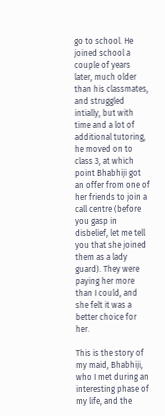go to school. He joined school a couple of years later, much older than his classmates, and struggled intially, but with time and a lot of additional tutoring, he moved on to class 3, at which point Bhabhiji got an offer from one of her friends to join a call centre (before you gasp in disbelief, let me tell you that she joined them as a lady guard). They were paying her more than I could, and she felt it was a better choice for her.

This is the story of my maid, Bhabhiji, who I met during an interesting phase of my life, and the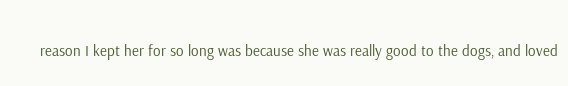reason I kept her for so long was because she was really good to the dogs, and loved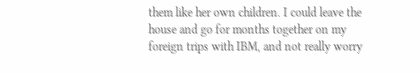them like her own children. I could leave the house and go for months together on my foreign trips with IBM, and not really worry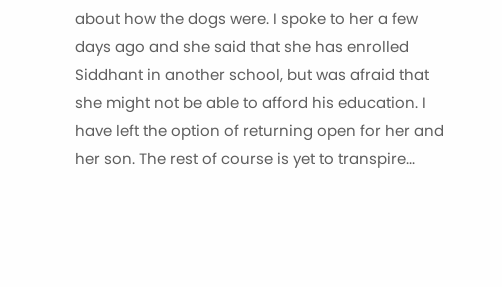about how the dogs were. I spoke to her a few days ago and she said that she has enrolled Siddhant in another school, but was afraid that she might not be able to afford his education. I have left the option of returning open for her and her son. The rest of course is yet to transpire...